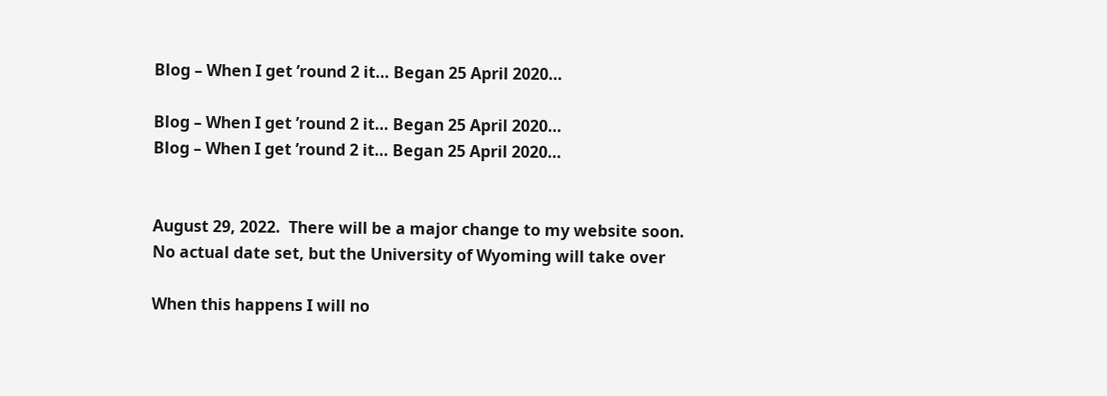Blog – When I get ’round 2 it… Began 25 April 2020…

Blog – When I get ’round 2 it… Began 25 April 2020…
Blog – When I get ’round 2 it… Began 25 April 2020…


August 29, 2022.  There will be a major change to my website soon.  No actual date set, but the University of Wyoming will take over

When this happens I will no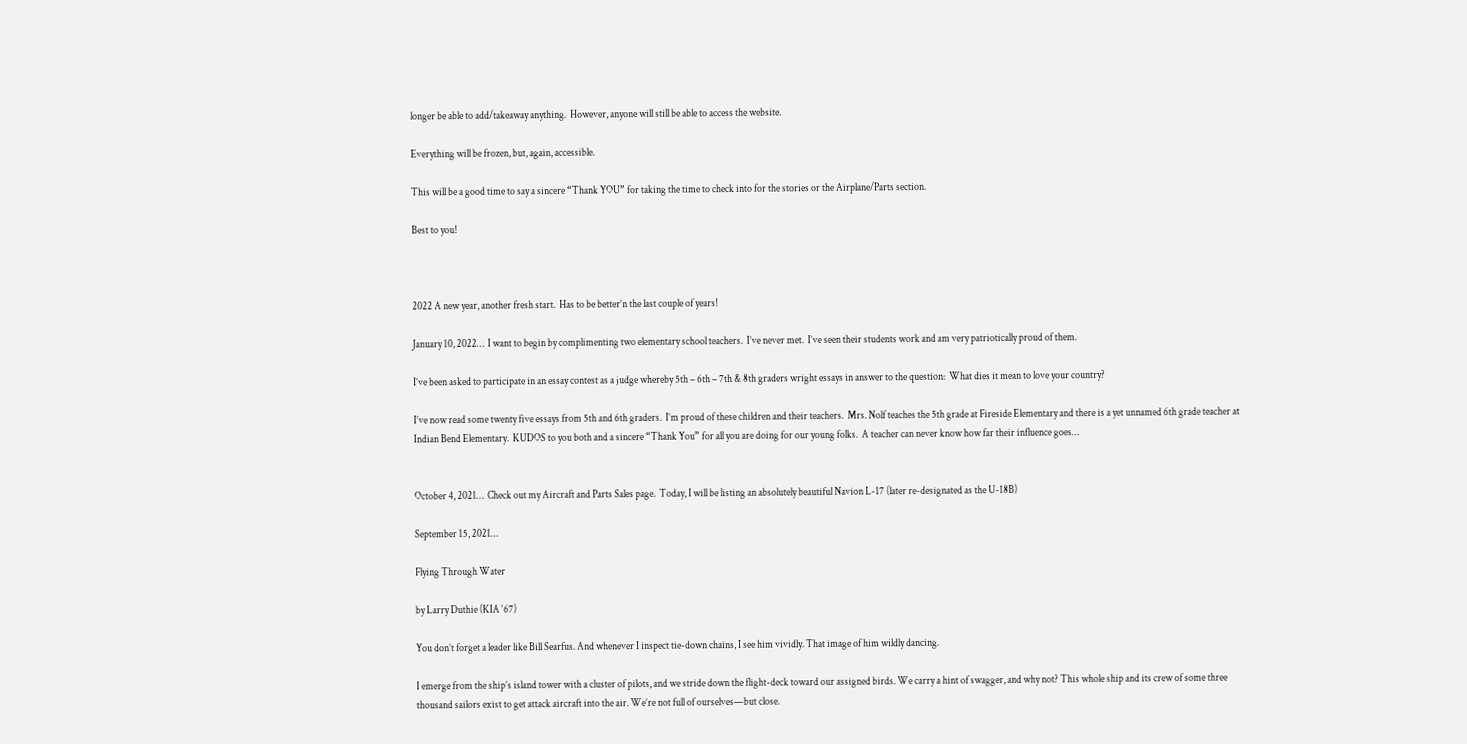longer be able to add/takeaway anything.  However, anyone will still be able to access the website.

Everything will be frozen, but, again, accessible.

This will be a good time to say a sincere “Thank YOU” for taking the time to check into for the stories or the Airplane/Parts section.

Best to you!



2022 A new year, another fresh start.  Has to be better’n the last couple of years!

January 10, 2022…  I want to begin by complimenting two elementary school teachers.  I’ve never met.  I’ve seen their students work and am very patriotically proud of them.

I’ve been asked to participate in an essay contest as a judge whereby 5th – 6th – 7th & 8th graders wright essays in answer to the question:  What dies it mean to love your country?

I’ve now read some twenty five essays from 5th and 6th graders.  I’m proud of these children and their teachers.  Mrs. Nolf teaches the 5th grade at Fireside Elementary and there is a yet unnamed 6th grade teacher at Indian Bend Elementary.  KUDOS to you both and a sincere “Thank You” for all you are doing for our young folks.  A teacher can never know how far their influence goes…


October 4, 2021…  Check out my Aircraft and Parts Sales page.  Today, I will be listing an absolutely beautiful Navion L-17 (later re-designated as the U-18B)

September 15, 2021…

Flying Through Water

by Larry Duthie (KIA ‘67)

You don’t forget a leader like Bill Searfus. And whenever I inspect tie-down chains, I see him vividly. That image of him wildly dancing.

I emerge from the ship’s island tower with a cluster of pilots, and we stride down the flight-deck toward our assigned birds. We carry a hint of swagger, and why not? This whole ship and its crew of some three thousand sailors exist to get attack aircraft into the air. We’re not full of ourselves—but close.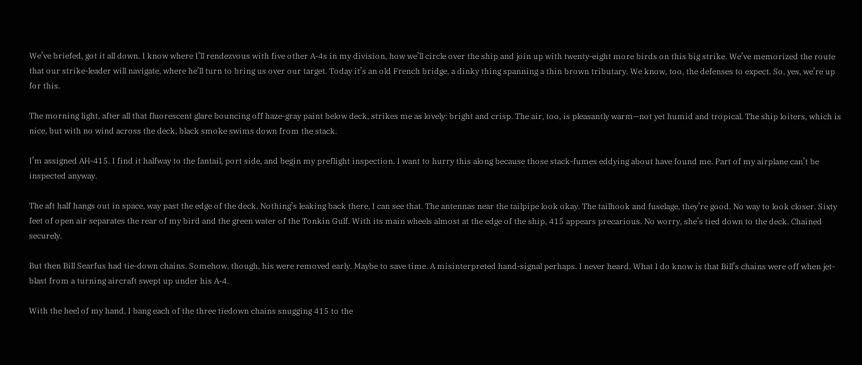We’ve briefed, got it all down. I know where I’ll rendezvous with five other A-4s in my division, how we’ll circle over the ship and join up with twenty-eight more birds on this big strike. We’ve memorized the route that our strike-leader will navigate, where he’ll turn to bring us over our target. Today it’s an old French bridge, a dinky thing spanning a thin brown tributary. We know, too, the defenses to expect. So, yes, we’re up for this.

The morning light, after all that fluorescent glare bouncing off haze-gray paint below deck, strikes me as lovely: bright and crisp. The air, too, is pleasantly warm—not yet humid and tropical. The ship loiters, which is nice, but with no wind across the deck, black smoke swims down from the stack.

I’m assigned AH-415. I find it halfway to the fantail, port side, and begin my preflight inspection. I want to hurry this along because those stack-fumes eddying about have found me. Part of my airplane can’t be inspected anyway.

The aft half hangs out in space, way past the edge of the deck. Nothing’s leaking back there, I can see that. The antennas near the tailpipe look okay. The tailhook and fuselage, they’re good. No way to look closer. Sixty feet of open air separates the rear of my bird and the green water of the Tonkin Gulf. With its main wheels almost at the edge of the ship, 415 appears precarious. No worry, she’s tied down to the deck. Chained securely.

But then Bill Searfus had tie-down chains. Somehow, though, his were removed early. Maybe to save time. A misinterpreted hand-signal perhaps. I never heard. What I do know is that Bill’s chains were off when jet-blast from a turning aircraft swept up under his A-4.

With the heel of my hand, I bang each of the three tiedown chains snugging 415 to the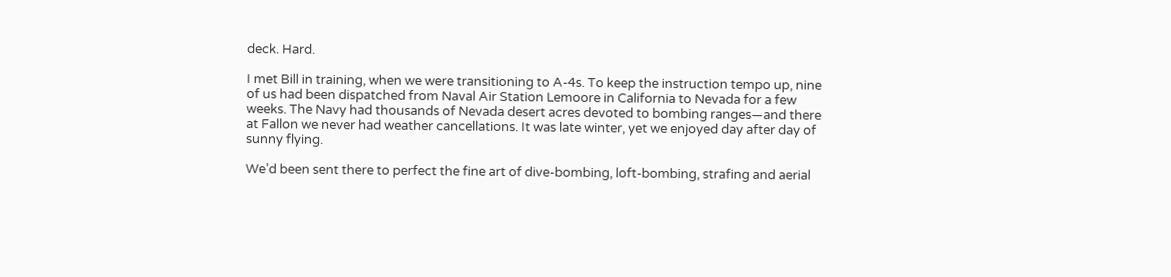deck. Hard.

I met Bill in training, when we were transitioning to A-4s. To keep the instruction tempo up, nine of us had been dispatched from Naval Air Station Lemoore in California to Nevada for a few weeks. The Navy had thousands of Nevada desert acres devoted to bombing ranges—and there at Fallon we never had weather cancellations. It was late winter, yet we enjoyed day after day of sunny flying.

We’d been sent there to perfect the fine art of dive-bombing, loft-bombing, strafing and aerial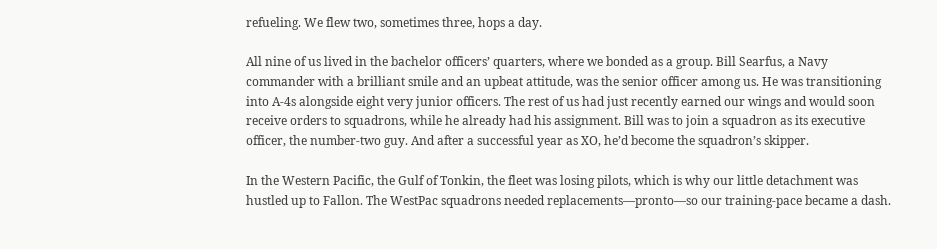refueling. We flew two, sometimes three, hops a day.

All nine of us lived in the bachelor officers’ quarters, where we bonded as a group. Bill Searfus, a Navy commander with a brilliant smile and an upbeat attitude, was the senior officer among us. He was transitioning into A-4s alongside eight very junior officers. The rest of us had just recently earned our wings and would soon receive orders to squadrons, while he already had his assignment. Bill was to join a squadron as its executive officer, the number-two guy. And after a successful year as XO, he’d become the squadron’s skipper.

In the Western Pacific, the Gulf of Tonkin, the fleet was losing pilots, which is why our little detachment was hustled up to Fallon. The WestPac squadrons needed replacements—pronto—so our training-pace became a dash.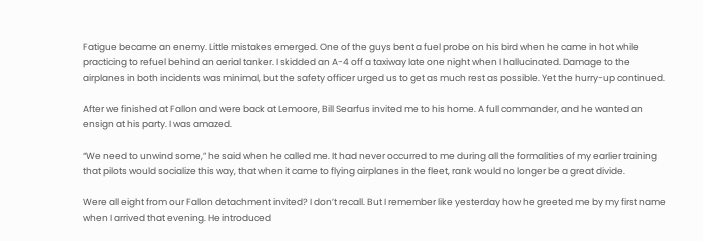Fatigue became an enemy. Little mistakes emerged. One of the guys bent a fuel probe on his bird when he came in hot while practicing to refuel behind an aerial tanker. I skidded an A-4 off a taxiway late one night when I hallucinated. Damage to the airplanes in both incidents was minimal, but the safety officer urged us to get as much rest as possible. Yet the hurry-up continued.

After we finished at Fallon and were back at Lemoore, Bill Searfus invited me to his home. A full commander, and he wanted an ensign at his party. I was amazed.

“We need to unwind some,” he said when he called me. It had never occurred to me during all the formalities of my earlier training that pilots would socialize this way, that when it came to flying airplanes in the fleet, rank would no longer be a great divide.

Were all eight from our Fallon detachment invited? I don’t recall. But I remember like yesterday how he greeted me by my first name when I arrived that evening. He introduced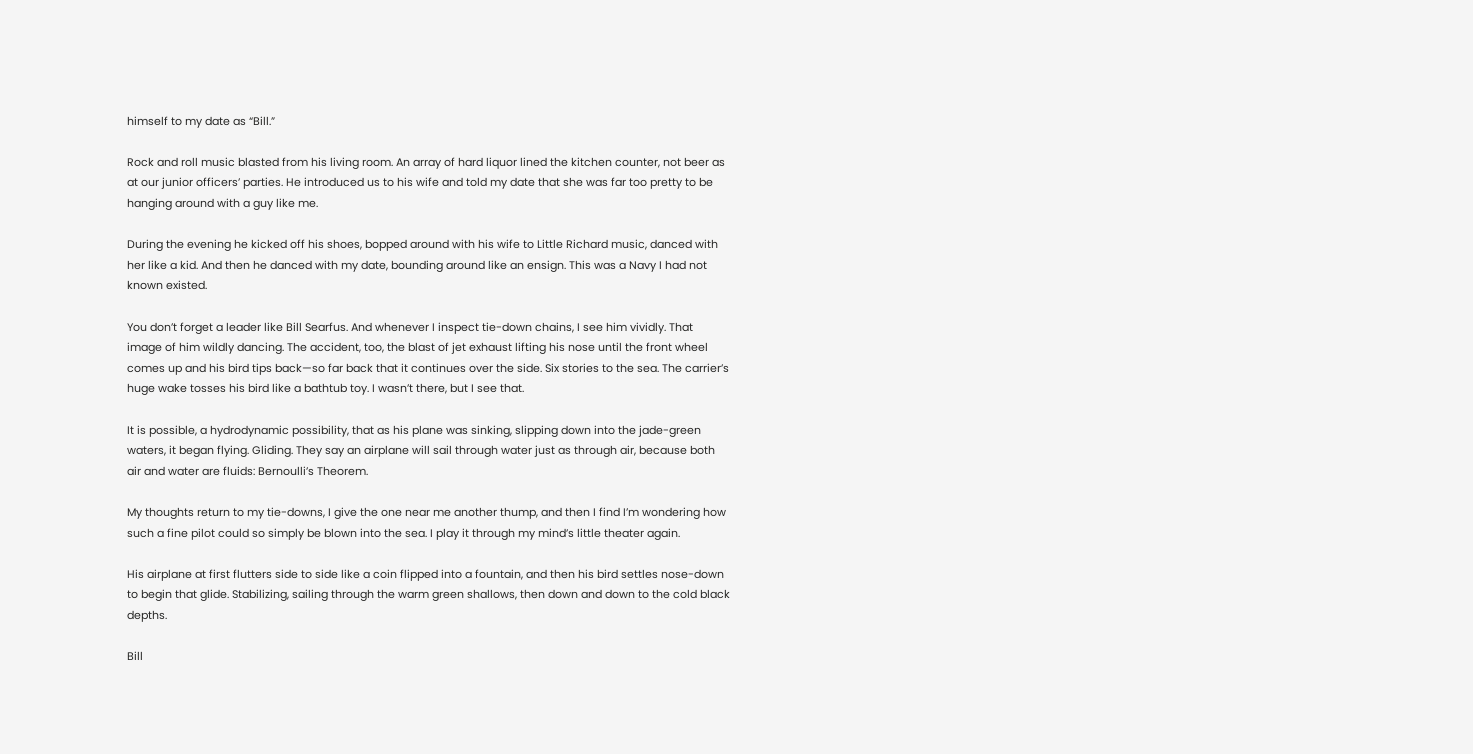himself to my date as “Bill.”

Rock and roll music blasted from his living room. An array of hard liquor lined the kitchen counter, not beer as at our junior officers’ parties. He introduced us to his wife and told my date that she was far too pretty to be hanging around with a guy like me.

During the evening he kicked off his shoes, bopped around with his wife to Little Richard music, danced with her like a kid. And then he danced with my date, bounding around like an ensign. This was a Navy I had not known existed.

You don’t forget a leader like Bill Searfus. And whenever I inspect tie-down chains, I see him vividly. That image of him wildly dancing. The accident, too, the blast of jet exhaust lifting his nose until the front wheel comes up and his bird tips back—so far back that it continues over the side. Six stories to the sea. The carrier’s huge wake tosses his bird like a bathtub toy. I wasn’t there, but I see that.

It is possible, a hydrodynamic possibility, that as his plane was sinking, slipping down into the jade-green waters, it began flying. Gliding. They say an airplane will sail through water just as through air, because both air and water are fluids: Bernoulli’s Theorem.

My thoughts return to my tie-downs, I give the one near me another thump, and then I find I’m wondering how such a fine pilot could so simply be blown into the sea. I play it through my mind’s little theater again.

His airplane at first flutters side to side like a coin flipped into a fountain, and then his bird settles nose-down to begin that glide. Stabilizing, sailing through the warm green shallows, then down and down to the cold black depths.

Bill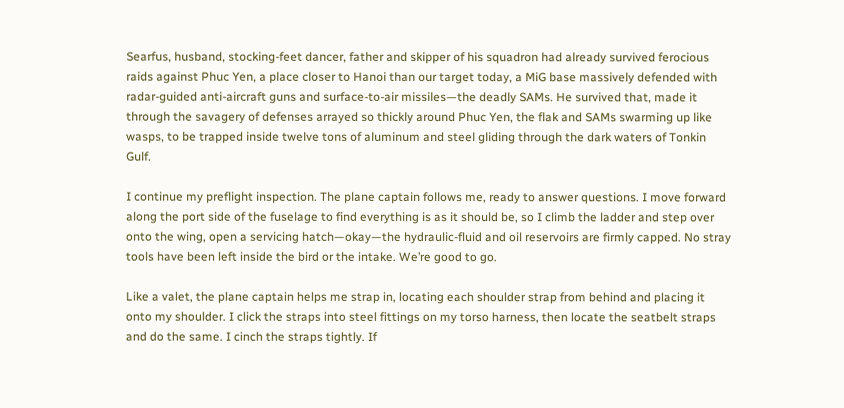Searfus, husband, stocking-feet dancer, father and skipper of his squadron had already survived ferocious raids against Phuc Yen, a place closer to Hanoi than our target today, a MiG base massively defended with radar-guided anti-aircraft guns and surface-to-air missiles—the deadly SAMs. He survived that, made it through the savagery of defenses arrayed so thickly around Phuc Yen, the flak and SAMs swarming up like wasps, to be trapped inside twelve tons of aluminum and steel gliding through the dark waters of Tonkin Gulf.

I continue my preflight inspection. The plane captain follows me, ready to answer questions. I move forward along the port side of the fuselage to find everything is as it should be, so I climb the ladder and step over onto the wing, open a servicing hatch—okay—the hydraulic-fluid and oil reservoirs are firmly capped. No stray tools have been left inside the bird or the intake. We’re good to go.

Like a valet, the plane captain helps me strap in, locating each shoulder strap from behind and placing it onto my shoulder. I click the straps into steel fittings on my torso harness, then locate the seatbelt straps and do the same. I cinch the straps tightly. If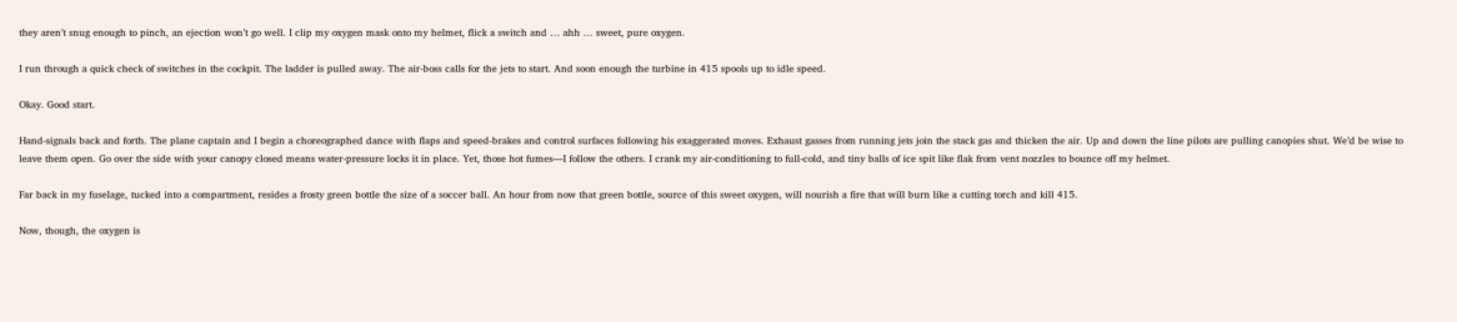they aren’t snug enough to pinch, an ejection won’t go well. I clip my oxygen mask onto my helmet, flick a switch and … ahh … sweet, pure oxygen.

I run through a quick check of switches in the cockpit. The ladder is pulled away. The air-boss calls for the jets to start. And soon enough the turbine in 415 spools up to idle speed.

Okay. Good start.

Hand-signals back and forth. The plane captain and I begin a choreographed dance with flaps and speed-brakes and control surfaces following his exaggerated moves. Exhaust gasses from running jets join the stack gas and thicken the air. Up and down the line pilots are pulling canopies shut. We’d be wise to leave them open. Go over the side with your canopy closed means water-pressure locks it in place. Yet, those hot fumes—I follow the others. I crank my air-conditioning to full-cold, and tiny balls of ice spit like flak from vent nozzles to bounce off my helmet.

Far back in my fuselage, tucked into a compartment, resides a frosty green bottle the size of a soccer ball. An hour from now that green bottle, source of this sweet oxygen, will nourish a fire that will burn like a cutting torch and kill 415.

Now, though, the oxygen is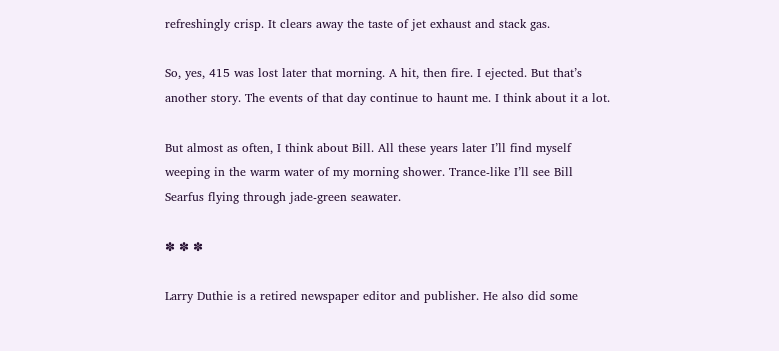refreshingly crisp. It clears away the taste of jet exhaust and stack gas.

So, yes, 415 was lost later that morning. A hit, then fire. I ejected. But that’s another story. The events of that day continue to haunt me. I think about it a lot.

But almost as often, I think about Bill. All these years later I’ll find myself weeping in the warm water of my morning shower. Trance-like I’ll see Bill Searfus flying through jade-green seawater.

✽ ✽ ✽

Larry Duthie is a retired newspaper editor and publisher. He also did some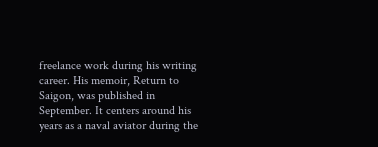freelance work during his writing career. His memoir, Return to Saigon, was published in September. It centers around his years as a naval aviator during the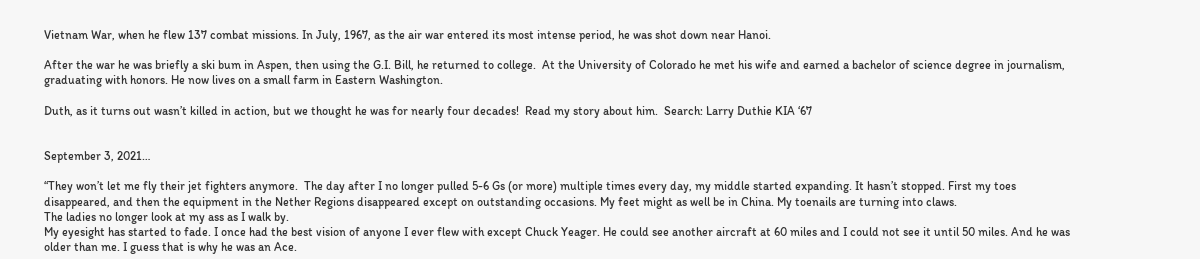Vietnam War, when he flew 137 combat missions. In July, 1967, as the air war entered its most intense period, he was shot down near Hanoi.

After the war he was briefly a ski bum in Aspen, then using the G.I. Bill, he returned to college.  At the University of Colorado he met his wife and earned a bachelor of science degree in journalism, graduating with honors. He now lives on a small farm in Eastern Washington.

Duth, as it turns out wasn’t killed in action, but we thought he was for nearly four decades!  Read my story about him.  Search: Larry Duthie KIA ‘67


September 3, 2021…

“They won’t let me fly their jet fighters anymore.  The day after I no longer pulled 5-6 Gs (or more) multiple times every day, my middle started expanding. It hasn’t stopped. First my toes disappeared, and then the equipment in the Nether Regions disappeared except on outstanding occasions. My feet might as well be in China. My toenails are turning into claws.
The ladies no longer look at my ass as I walk by.
My eyesight has started to fade. I once had the best vision of anyone I ever flew with except Chuck Yeager. He could see another aircraft at 60 miles and I could not see it until 50 miles. And he was older than me. I guess that is why he was an Ace.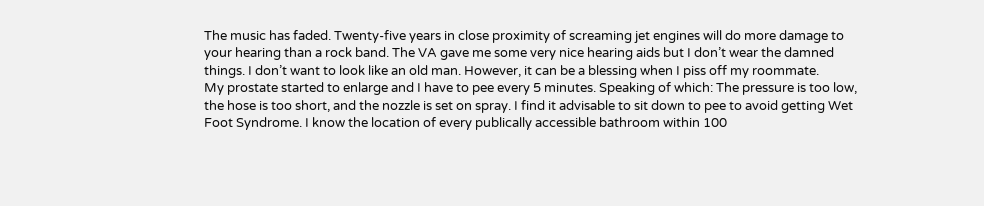The music has faded. Twenty-five years in close proximity of screaming jet engines will do more damage to your hearing than a rock band. The VA gave me some very nice hearing aids but I don’t wear the damned things. I don’t want to look like an old man. However, it can be a blessing when I piss off my roommate.
My prostate started to enlarge and I have to pee every 5 minutes. Speaking of which: The pressure is too low, the hose is too short, and the nozzle is set on spray. I find it advisable to sit down to pee to avoid getting Wet Foot Syndrome. I know the location of every publically accessible bathroom within 100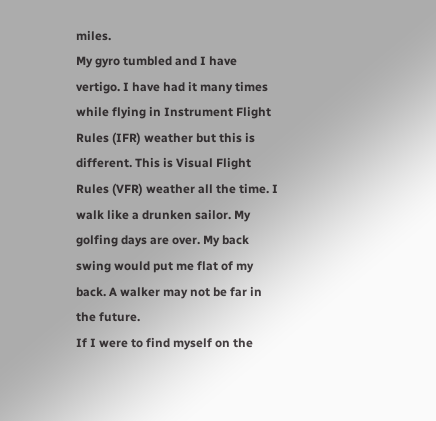miles.
My gyro tumbled and I have vertigo. I have had it many times while flying in Instrument Flight Rules (IFR) weather but this is different. This is Visual Flight Rules (VFR) weather all the time. I walk like a drunken sailor. My golfing days are over. My back swing would put me flat of my back. A walker may not be far in the future.
If I were to find myself on the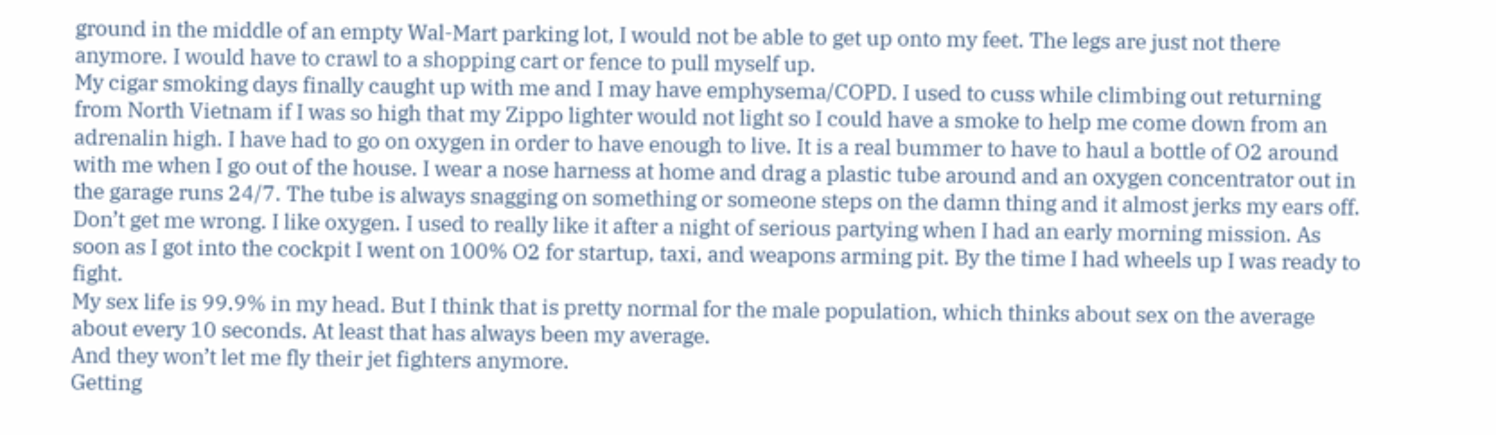ground in the middle of an empty Wal-Mart parking lot, I would not be able to get up onto my feet. The legs are just not there anymore. I would have to crawl to a shopping cart or fence to pull myself up.
My cigar smoking days finally caught up with me and I may have emphysema/COPD. I used to cuss while climbing out returning from North Vietnam if I was so high that my Zippo lighter would not light so I could have a smoke to help me come down from an adrenalin high. I have had to go on oxygen in order to have enough to live. It is a real bummer to have to haul a bottle of O2 around with me when I go out of the house. I wear a nose harness at home and drag a plastic tube around and an oxygen concentrator out in the garage runs 24/7. The tube is always snagging on something or someone steps on the damn thing and it almost jerks my ears off. Don’t get me wrong. I like oxygen. I used to really like it after a night of serious partying when I had an early morning mission. As soon as I got into the cockpit I went on 100% O2 for startup, taxi, and weapons arming pit. By the time I had wheels up I was ready to fight.
My sex life is 99.9% in my head. But I think that is pretty normal for the male population, which thinks about sex on the average about every 10 seconds. At least that has always been my average.
And they won’t let me fly their jet fighters anymore.
Getting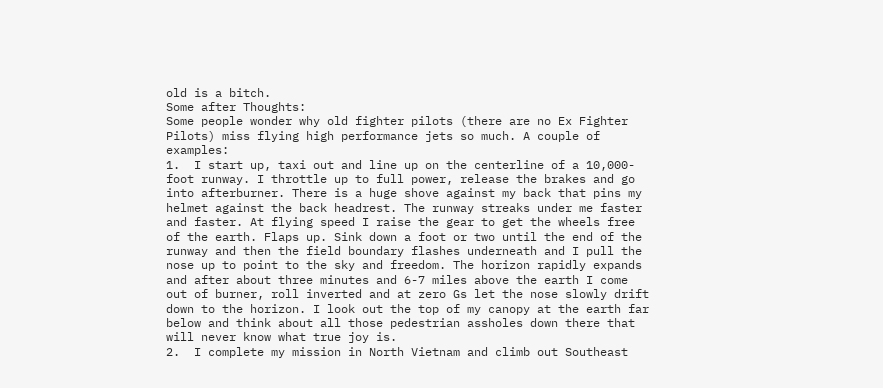old is a bitch.
Some after Thoughts:
Some people wonder why old fighter pilots (there are no Ex Fighter Pilots) miss flying high performance jets so much. A couple of examples:
1.  I start up, taxi out and line up on the centerline of a 10,000-foot runway. I throttle up to full power, release the brakes and go into afterburner. There is a huge shove against my back that pins my helmet against the back headrest. The runway streaks under me faster and faster. At flying speed I raise the gear to get the wheels free of the earth. Flaps up. Sink down a foot or two until the end of the runway and then the field boundary flashes underneath and I pull the nose up to point to the sky and freedom. The horizon rapidly expands and after about three minutes and 6-7 miles above the earth I come out of burner, roll inverted and at zero Gs let the nose slowly drift down to the horizon. I look out the top of my canopy at the earth far below and think about all those pedestrian assholes down there that will never know what true joy is.
2.  I complete my mission in North Vietnam and climb out Southeast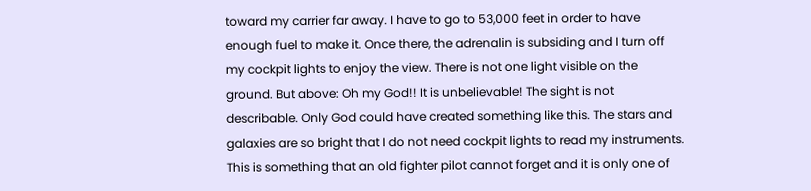toward my carrier far away. I have to go to 53,000 feet in order to have enough fuel to make it. Once there, the adrenalin is subsiding and I turn off my cockpit lights to enjoy the view. There is not one light visible on the ground. But above: Oh my God!! It is unbelievable! The sight is not describable. Only God could have created something like this. The stars and galaxies are so bright that I do not need cockpit lights to read my instruments.  This is something that an old fighter pilot cannot forget and it is only one of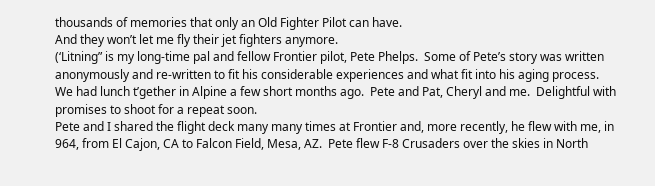thousands of memories that only an Old Fighter Pilot can have.
And they won’t let me fly their jet fighters anymore.
(‘Litning” is my long-time pal and fellow Frontier pilot, Pete Phelps.  Some of Pete’s story was written anonymously and re-written to fit his considerable experiences and what fit into his aging process.   We had lunch t’gether in Alpine a few short months ago.  Pete and Pat, Cheryl and me.  Delightful with promises to shoot for a repeat soon.
Pete and I shared the flight deck many many times at Frontier and, more recently, he flew with me, in 964, from El Cajon, CA to Falcon Field, Mesa, AZ.  Pete flew F-8 Crusaders over the skies in North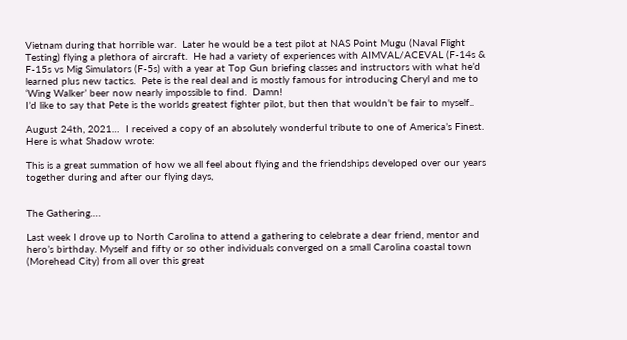Vietnam during that horrible war.  Later he would be a test pilot at NAS Point Mugu (Naval Flight Testing) flying a plethora of aircraft.  He had a variety of experiences with AIMVAL/ACEVAL (F-14s & F-15s vs Mig Simulators (F-5s) with a year at Top Gun briefing classes and instructors with what he’d learned plus new tactics.  Pete is the real deal and is mostly famous for introducing Cheryl and me to ‘Wing Walker’ beer now nearly impossible to find.  Damn!
I’d like to say that Pete is the worlds greatest fighter pilot, but then that wouldn’t be fair to myself..

August 24th, 2021…  I received a copy of an absolutely wonderful tribute to one of America’s Finest.  Here is what Shadow wrote:

This is a great summation of how we all feel about flying and the friendships developed over our years together during and after our flying days,


The Gathering….

Last week I drove up to North Carolina to attend a gathering to celebrate a dear friend, mentor and hero’s birthday. Myself and fifty or so other individuals converged on a small Carolina coastal town (Morehead City) from all over this great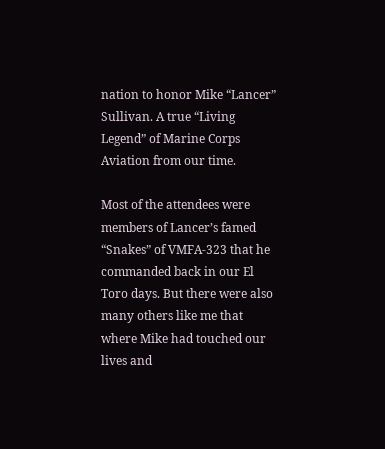nation to honor Mike “Lancer” Sullivan. A true “Living Legend” of Marine Corps Aviation from our time.

Most of the attendees were members of Lancer’s famed “Snakes” of VMFA-323 that he commanded back in our El Toro days. But there were also many others like me that where Mike had touched our lives and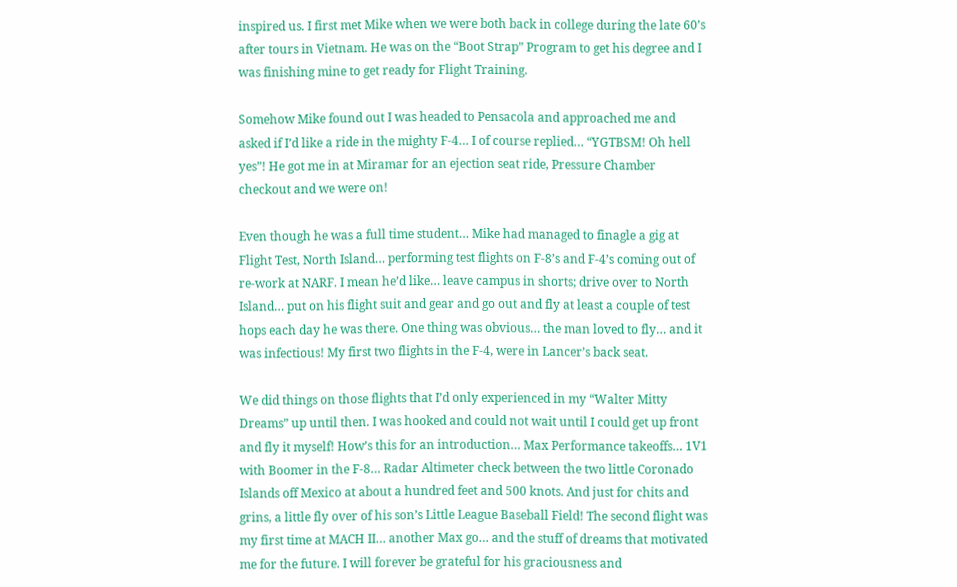inspired us. I first met Mike when we were both back in college during the late 60’s after tours in Vietnam. He was on the “Boot Strap” Program to get his degree and I was finishing mine to get ready for Flight Training.

Somehow Mike found out I was headed to Pensacola and approached me and asked if I’d like a ride in the mighty F-4… I of course replied… “YGTBSM! Oh hell yes”! He got me in at Miramar for an ejection seat ride, Pressure Chamber checkout and we were on!

Even though he was a full time student… Mike had managed to finagle a gig at Flight Test, North Island… performing test flights on F-8’s and F-4’s coming out of re-work at NARF. I mean he’d like… leave campus in shorts; drive over to North Island… put on his flight suit and gear and go out and fly at least a couple of test hops each day he was there. One thing was obvious… the man loved to fly… and it was infectious! My first two flights in the F-4, were in Lancer’s back seat.

We did things on those flights that I’d only experienced in my “Walter Mitty Dreams” up until then. I was hooked and could not wait until I could get up front and fly it myself! How’s this for an introduction… Max Performance takeoffs… 1V1 with Boomer in the F-8… Radar Altimeter check between the two little Coronado Islands off Mexico at about a hundred feet and 500 knots. And just for chits and grins, a little fly over of his son’s Little League Baseball Field! The second flight was my first time at MACH II… another Max go… and the stuff of dreams that motivated me for the future. I will forever be grateful for his graciousness and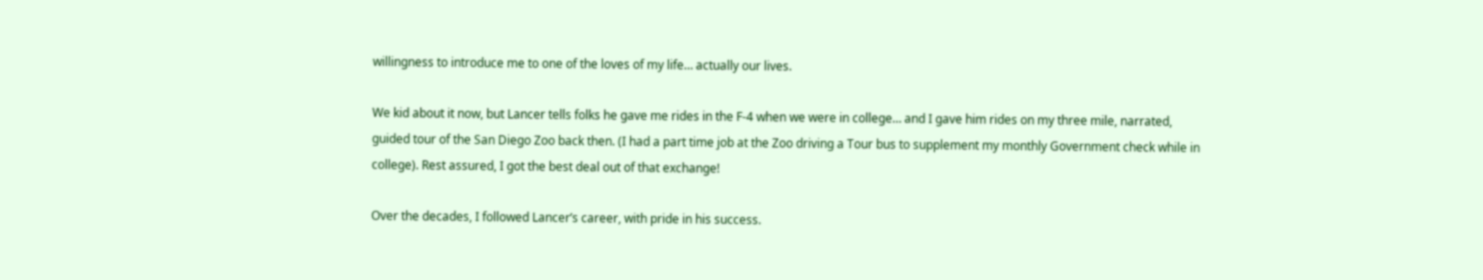willingness to introduce me to one of the loves of my life… actually our lives.

We kid about it now, but Lancer tells folks he gave me rides in the F-4 when we were in college… and I gave him rides on my three mile, narrated, guided tour of the San Diego Zoo back then. (I had a part time job at the Zoo driving a Tour bus to supplement my monthly Government check while in college). Rest assured, I got the best deal out of that exchange!

Over the decades, I followed Lancer’s career, with pride in his success.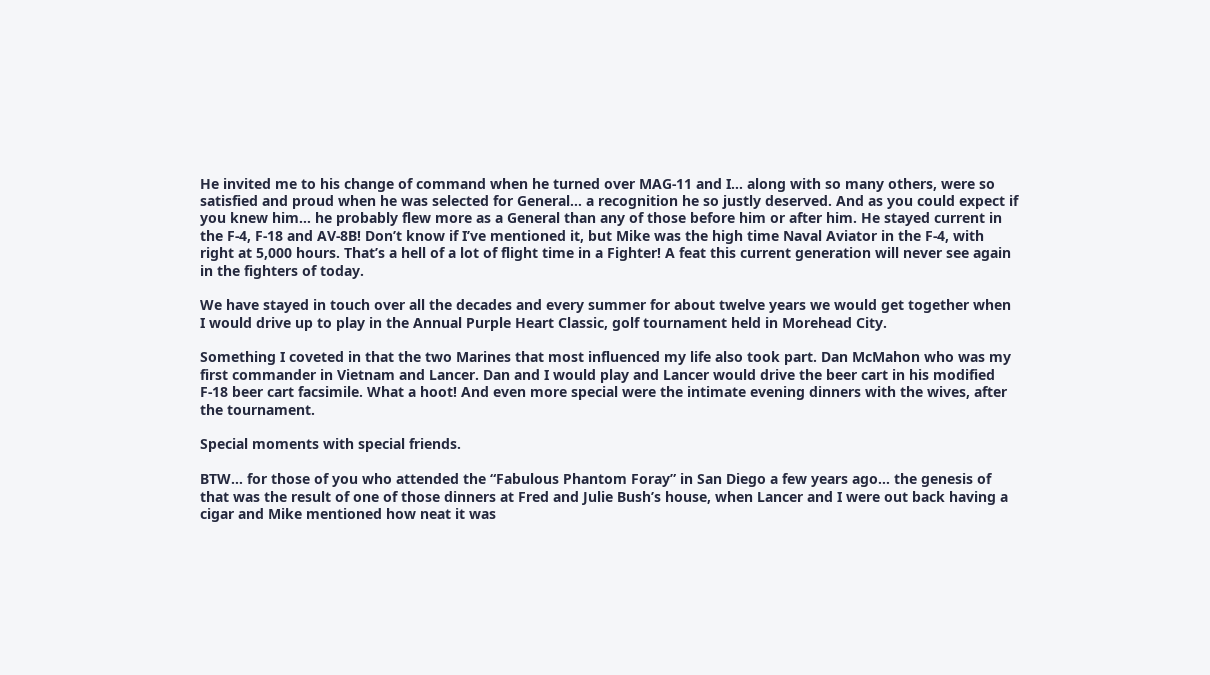He invited me to his change of command when he turned over MAG-11 and I… along with so many others, were so satisfied and proud when he was selected for General… a recognition he so justly deserved. And as you could expect if you knew him… he probably flew more as a General than any of those before him or after him. He stayed current in the F-4, F-18 and AV-8B! Don’t know if I’ve mentioned it, but Mike was the high time Naval Aviator in the F-4, with right at 5,000 hours. That’s a hell of a lot of flight time in a Fighter! A feat this current generation will never see again in the fighters of today.

We have stayed in touch over all the decades and every summer for about twelve years we would get together when I would drive up to play in the Annual Purple Heart Classic, golf tournament held in Morehead City.

Something I coveted in that the two Marines that most influenced my life also took part. Dan McMahon who was my first commander in Vietnam and Lancer. Dan and I would play and Lancer would drive the beer cart in his modified F-18 beer cart facsimile. What a hoot! And even more special were the intimate evening dinners with the wives, after the tournament.

Special moments with special friends.

BTW… for those of you who attended the “Fabulous Phantom Foray” in San Diego a few years ago… the genesis of that was the result of one of those dinners at Fred and Julie Bush’s house, when Lancer and I were out back having a cigar and Mike mentioned how neat it was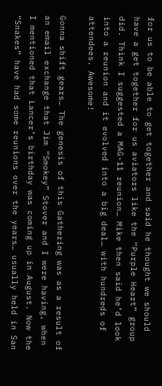for us to be able to get together and said he thought we should have a get together for us aviators like the “Purple Heart” group did. Think I suggested a MAG-11 reunion… Mike then said he’d look into a reunion and it evolved into a big deal… with hundreds of attendees. Awesome!

Gonna shift gears… The genesis of this Gathering was as a result of an email exchange that Jim “Smokey” Stover and I were having, when I mentioned that Lancer’s birthday was coming up in August. Now the “Snakes” have had some reunions over the years… usually held in San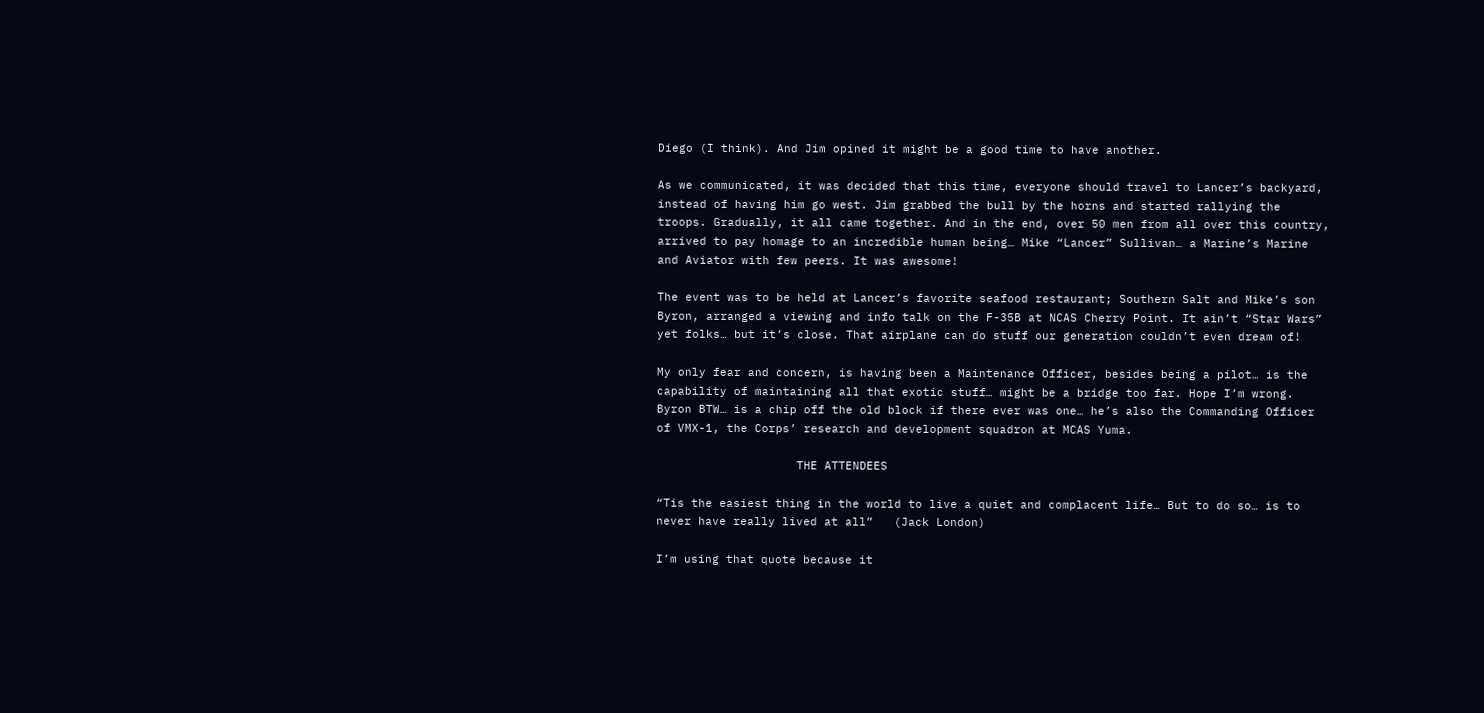Diego (I think). And Jim opined it might be a good time to have another.

As we communicated, it was decided that this time, everyone should travel to Lancer’s backyard, instead of having him go west. Jim grabbed the bull by the horns and started rallying the troops. Gradually, it all came together. And in the end, over 50 men from all over this country, arrived to pay homage to an incredible human being… Mike “Lancer” Sullivan… a Marine’s Marine and Aviator with few peers. It was awesome!

The event was to be held at Lancer’s favorite seafood restaurant; Southern Salt and Mike’s son Byron, arranged a viewing and info talk on the F-35B at NCAS Cherry Point. It ain’t “Star Wars” yet folks… but it’s close. That airplane can do stuff our generation couldn’t even dream of!

My only fear and concern, is having been a Maintenance Officer, besides being a pilot… is the capability of maintaining all that exotic stuff… might be a bridge too far. Hope I’m wrong. Byron BTW… is a chip off the old block if there ever was one… he’s also the Commanding Officer of VMX-1, the Corps’ research and development squadron at MCAS Yuma.

                    THE ATTENDEES

“Tis the easiest thing in the world to live a quiet and complacent life… But to do so… is to never have really lived at all”   (Jack London)

I’m using that quote because it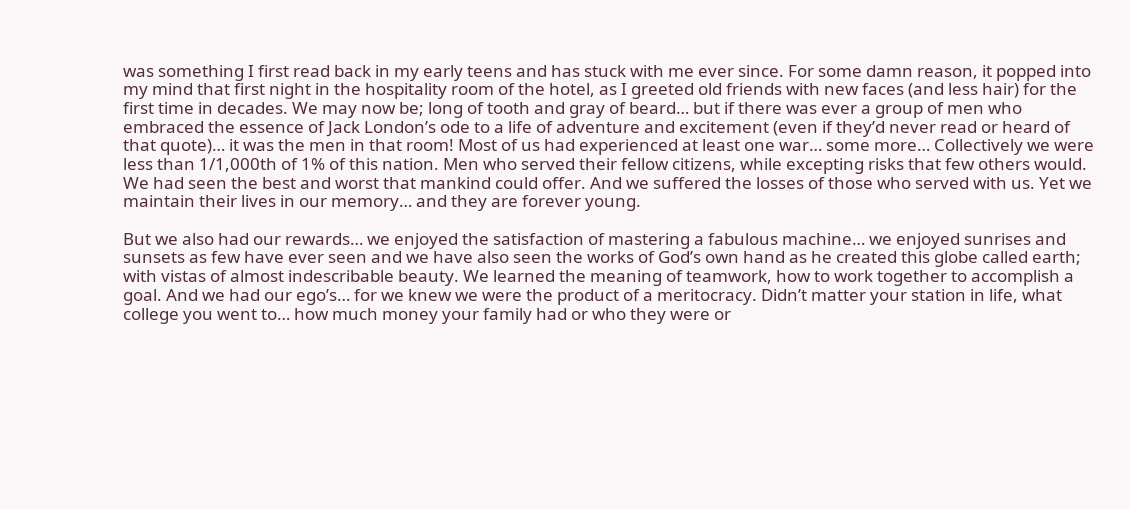was something I first read back in my early teens and has stuck with me ever since. For some damn reason, it popped into my mind that first night in the hospitality room of the hotel, as I greeted old friends with new faces (and less hair) for the first time in decades. We may now be; long of tooth and gray of beard… but if there was ever a group of men who embraced the essence of Jack London’s ode to a life of adventure and excitement (even if they’d never read or heard of that quote)… it was the men in that room! Most of us had experienced at least one war… some more… Collectively we were less than 1/1,000th of 1% of this nation. Men who served their fellow citizens, while excepting risks that few others would. We had seen the best and worst that mankind could offer. And we suffered the losses of those who served with us. Yet we maintain their lives in our memory… and they are forever young.

But we also had our rewards… we enjoyed the satisfaction of mastering a fabulous machine… we enjoyed sunrises and sunsets as few have ever seen and we have also seen the works of God’s own hand as he created this globe called earth; with vistas of almost indescribable beauty. We learned the meaning of teamwork, how to work together to accomplish a goal. And we had our ego’s… for we knew we were the product of a meritocracy. Didn’t matter your station in life, what college you went to… how much money your family had or who they were or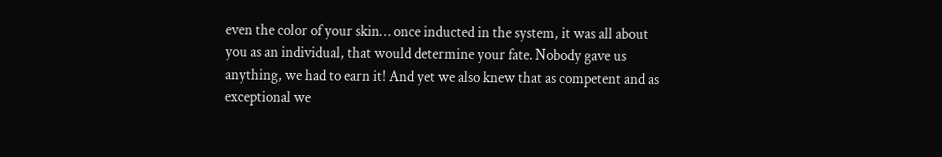even the color of your skin… once inducted in the system, it was all about you as an individual, that would determine your fate. Nobody gave us anything, we had to earn it! And yet we also knew that as competent and as exceptional we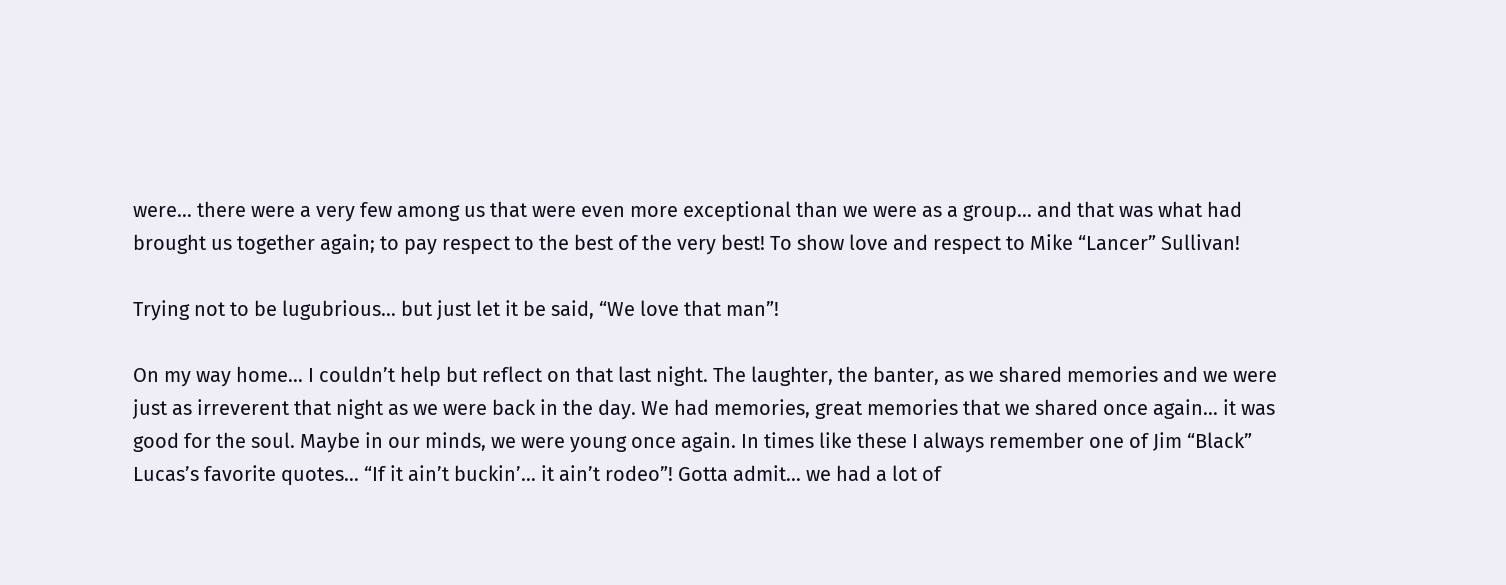were… there were a very few among us that were even more exceptional than we were as a group… and that was what had brought us together again; to pay respect to the best of the very best! To show love and respect to Mike “Lancer” Sullivan!

Trying not to be lugubrious… but just let it be said, “We love that man”!

On my way home… I couldn’t help but reflect on that last night. The laughter, the banter, as we shared memories and we were just as irreverent that night as we were back in the day. We had memories, great memories that we shared once again… it was good for the soul. Maybe in our minds, we were young once again. In times like these I always remember one of Jim “Black” Lucas’s favorite quotes… “If it ain’t buckin’… it ain’t rodeo”! Gotta admit… we had a lot of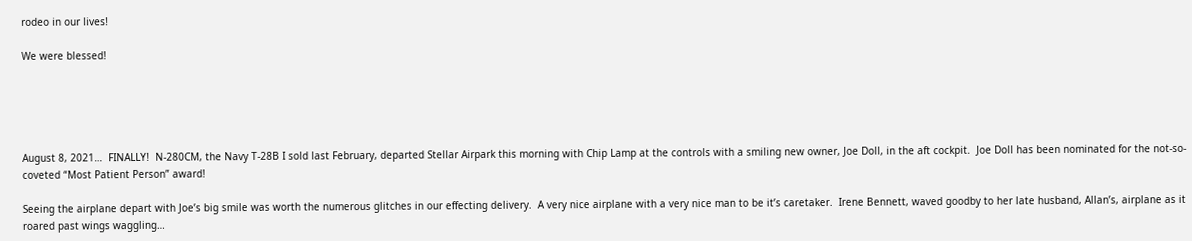rodeo in our lives!

We were blessed!





August 8, 2021…  FINALLY!  N-280CM, the Navy T-28B I sold last February, departed Stellar Airpark this morning with Chip Lamp at the controls with a smiling new owner, Joe Doll, in the aft cockpit.  Joe Doll has been nominated for the not-so-coveted “Most Patient Person” award!

Seeing the airplane depart with Joe’s big smile was worth the numerous glitches in our effecting delivery.  A very nice airplane with a very nice man to be it’s caretaker.  Irene Bennett, waved goodby to her late husband, Allan’s, airplane as it roared past wings waggling…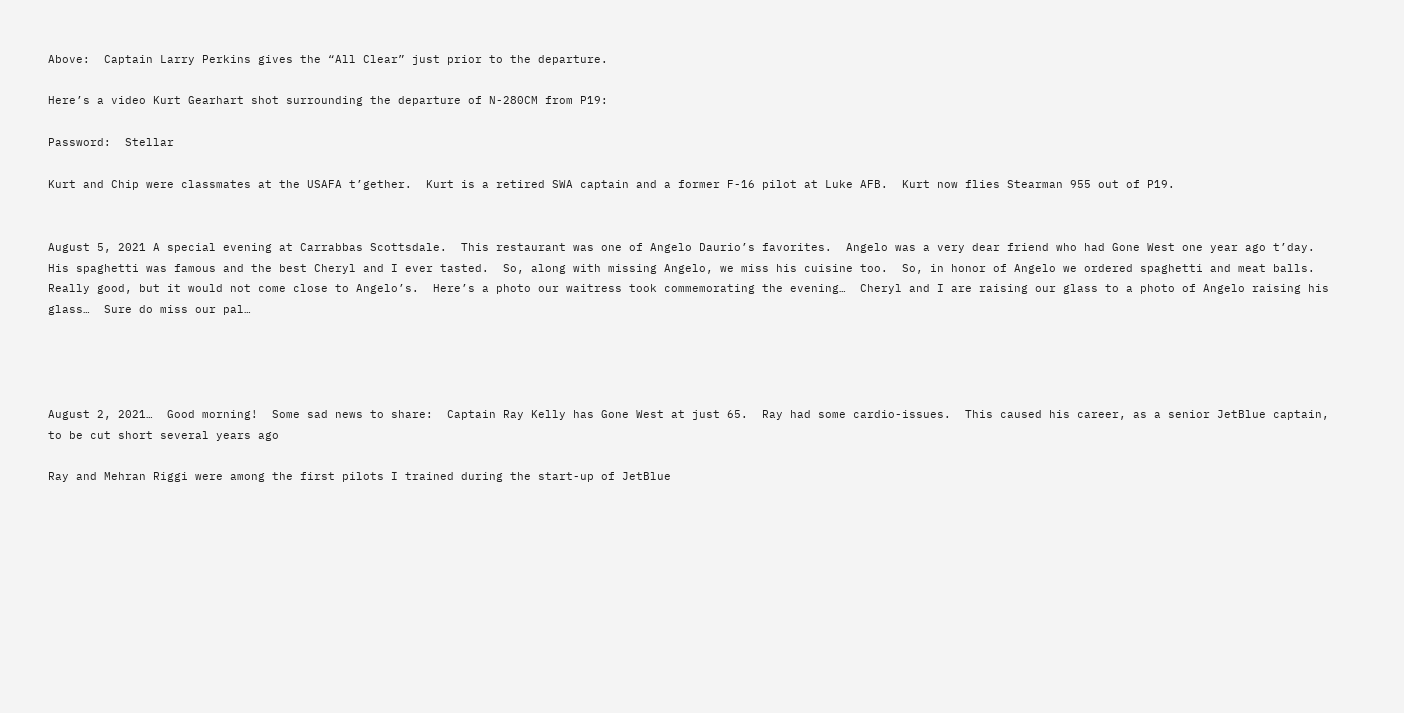Above:  Captain Larry Perkins gives the “All Clear” just prior to the departure.

Here’s a video Kurt Gearhart shot surrounding the departure of N-280CM from P19:

Password:  Stellar

Kurt and Chip were classmates at the USAFA t’gether.  Kurt is a retired SWA captain and a former F-16 pilot at Luke AFB.  Kurt now flies Stearman 955 out of P19.


August 5, 2021 A special evening at Carrabbas Scottsdale.  This restaurant was one of Angelo Daurio’s favorites.  Angelo was a very dear friend who had Gone West one year ago t’day.  His spaghetti was famous and the best Cheryl and I ever tasted.  So, along with missing Angelo, we miss his cuisine too.  So, in honor of Angelo we ordered spaghetti and meat balls.  Really good, but it would not come close to Angelo’s.  Here’s a photo our waitress took commemorating the evening…  Cheryl and I are raising our glass to a photo of Angelo raising his glass…  Sure do miss our pal…




August 2, 2021…  Good morning!  Some sad news to share:  Captain Ray Kelly has Gone West at just 65.  Ray had some cardio-issues.  This caused his career, as a senior JetBlue captain, to be cut short several years ago

Ray and Mehran Riggi were among the first pilots I trained during the start-up of JetBlue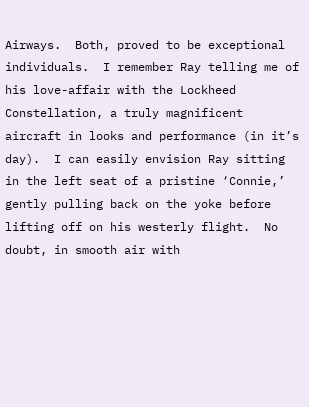Airways.  Both, proved to be exceptional individuals.  I remember Ray telling me of his love-affair with the Lockheed Constellation, a truly magnificent aircraft in looks and performance (in it’s day).  I can easily envision Ray sitting in the left seat of a pristine ‘Connie,’ gently pulling back on the yoke before lifting off on his westerly flight.  No doubt, in smooth air with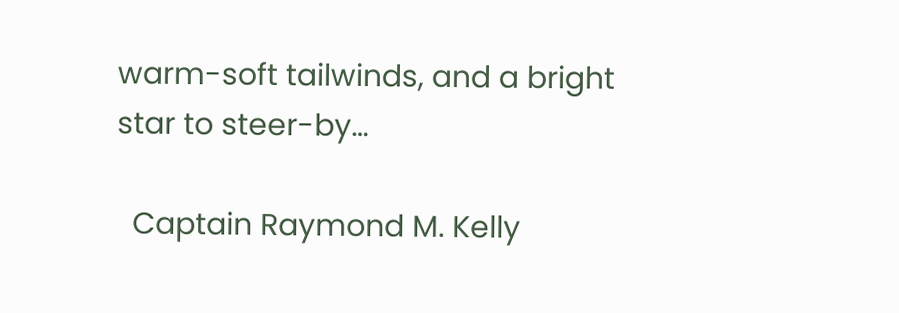warm-soft tailwinds, and a bright star to steer-by…

  Captain Raymond M. Kelly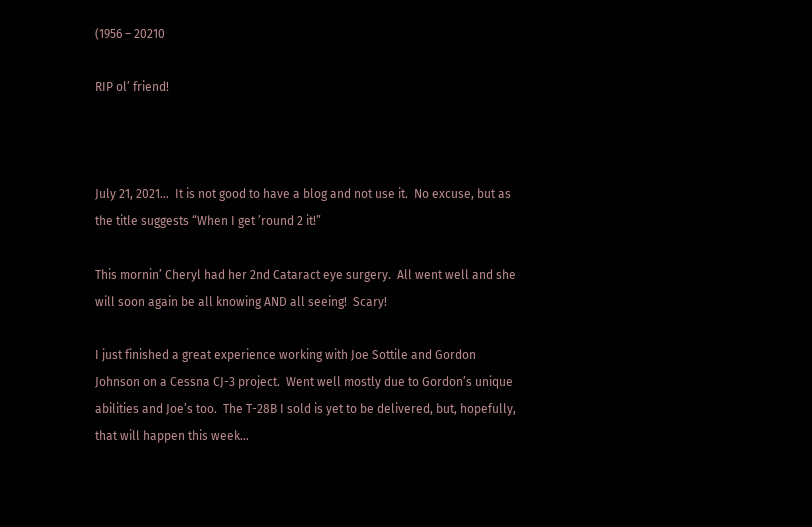(1956 – 20210

RIP ol’ friend!



July 21, 2021…  It is not good to have a blog and not use it.  No excuse, but as the title suggests “When I get ’round 2 it!”

This mornin’ Cheryl had her 2nd Cataract eye surgery.  All went well and she will soon again be all knowing AND all seeing!  Scary!

I just finished a great experience working with Joe Sottile and Gordon Johnson on a Cessna CJ-3 project.  Went well mostly due to Gordon’s unique abilities and Joe’s too.  The T-28B I sold is yet to be delivered, but, hopefully, that will happen this week…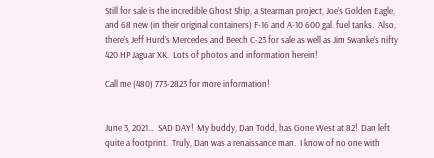Still for sale is the incredible Ghost Ship, a Stearman project, Joe’s Golden Eagle, and 68 new (in their original containers) F-16 and A-10 600 gal. fuel tanks.  Also, there’s Jeff Hurd’s Mercedes and Beech C-23 for sale as well as Jim Swanke’s nifty 420 HP Jaguar XK.  Lots of photos and information herein!

Call me (480) 773-2823 for more information!


June 3, 2021…  SAD DAY!  My buddy, Dan Todd, has Gone West at 82!  Dan left quite a footprint.  Truly, Dan was a renaissance man.  I know of no one with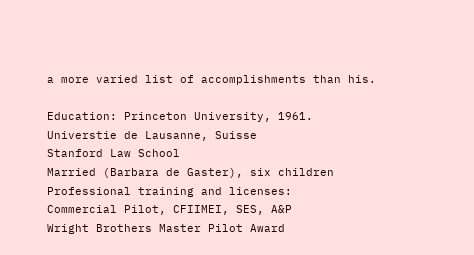a more varied list of accomplishments than his.

Education: Princeton University, 1961.
Universtie de Lausanne, Suisse
Stanford Law School
Married (Barbara de Gaster), six children
Professional training and licenses:
Commercial Pilot, CFIIMEI, SES, A&P
Wright Brothers Master Pilot Award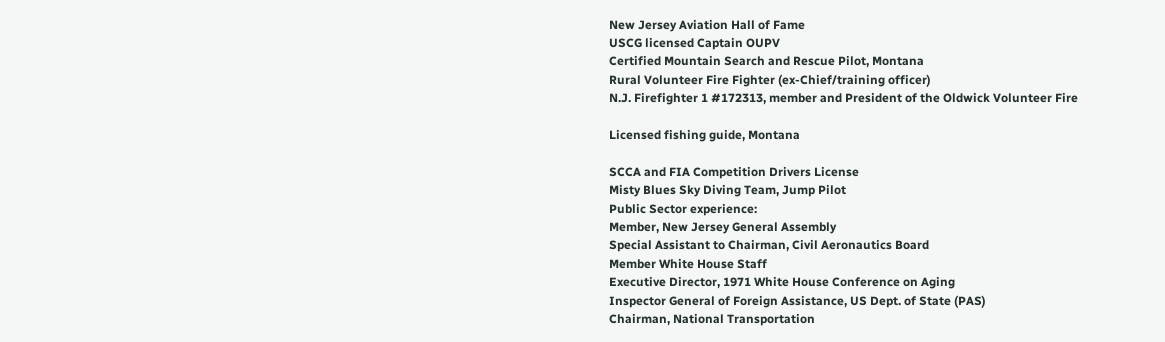New Jersey Aviation Hall of Fame
USCG licensed Captain OUPV
Certified Mountain Search and Rescue Pilot, Montana
Rural Volunteer Fire Fighter (ex-Chief/training officer)
N.J. Firefighter 1 #172313, member and President of the Oldwick Volunteer Fire

Licensed fishing guide, Montana

SCCA and FIA Competition Drivers License
Misty Blues Sky Diving Team, Jump Pilot
Public Sector experience:
Member, New Jersey General Assembly
Special Assistant to Chairman, Civil Aeronautics Board
Member White House Staff
Executive Director, 1971 White House Conference on Aging
Inspector General of Foreign Assistance, US Dept. of State (PAS)
Chairman, National Transportation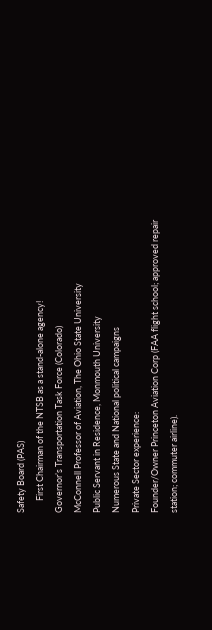Safety Board (PAS)
      First Chairman of the NTSB as a stand-alone agency!
Governor’s Transportation Task Force (Colorado)
McConnell Professor of Aviation, The Ohio State University
Public Servant in Residence, Monmouth University
Numerous State and National political campaigns
Private Sector experience:
Founder/Owner Princeton Aviation Corp (FAA flight school; approved repair
station; commuter airline).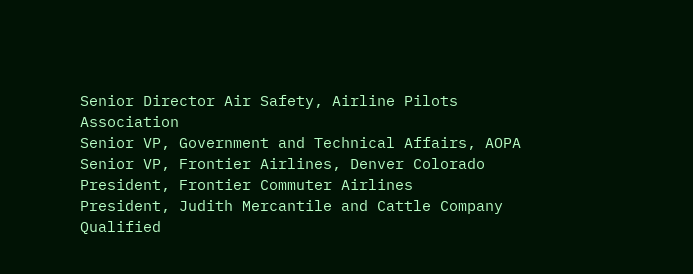Senior Director Air Safety, Airline Pilots Association
Senior VP, Government and Technical Affairs, AOPA
Senior VP, Frontier Airlines, Denver Colorado
President, Frontier Commuter Airlines
President, Judith Mercantile and Cattle Company
Qualified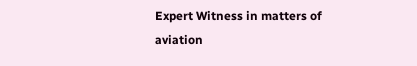Expert Witness in matters of aviation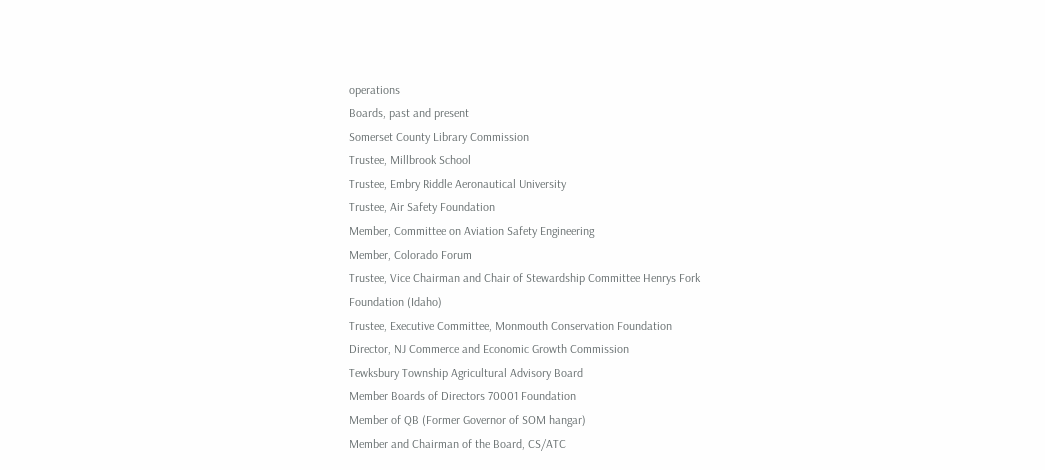operations
Boards, past and present
Somerset County Library Commission
Trustee, Millbrook School
Trustee, Embry Riddle Aeronautical University
Trustee, Air Safety Foundation
Member, Committee on Aviation Safety Engineering
Member, Colorado Forum
Trustee, Vice Chairman and Chair of Stewardship Committee Henrys Fork
Foundation (Idaho)
Trustee, Executive Committee, Monmouth Conservation Foundation
Director, NJ Commerce and Economic Growth Commission
Tewksbury Township Agricultural Advisory Board
Member Boards of Directors 70001 Foundation
Member of QB (Former Governor of SOM hangar)
Member and Chairman of the Board, CS/ATC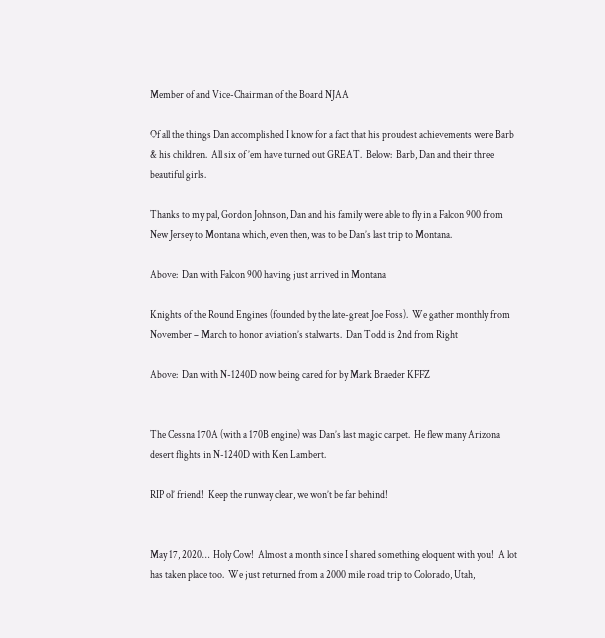Member of and Vice-Chairman of the Board NJAA

Of all the things Dan accomplished I know for a fact that his proudest achievements were Barb & his children.  All six of ’em have turned out GREAT.  Below:  Barb, Dan and their three beautiful girls.

Thanks to my pal, Gordon Johnson, Dan and his family were able to fly in a Falcon 900 from New Jersey to Montana which, even then, was to be Dan’s last trip to Montana.

Above:  Dan with Falcon 900 having just arrived in Montana

Knights of the Round Engines (founded by the late-great Joe Foss).  We gather monthly from November – March to honor aviation’s stalwarts.  Dan Todd is 2nd from Right

Above:  Dan with N-1240D now being cared for by Mark Braeder KFFZ


The Cessna 170A (with a 170B engine) was Dan’s last magic carpet.  He flew many Arizona desert flights in N-1240D with Ken Lambert.

RIP ol’ friend!  Keep the runway clear, we won’t be far behind!


May 17, 2020…  Holy Cow!  Almost a month since I shared something eloquent with you!  A lot has taken place too.  We just returned from a 2000 mile road trip to Colorado, Utah,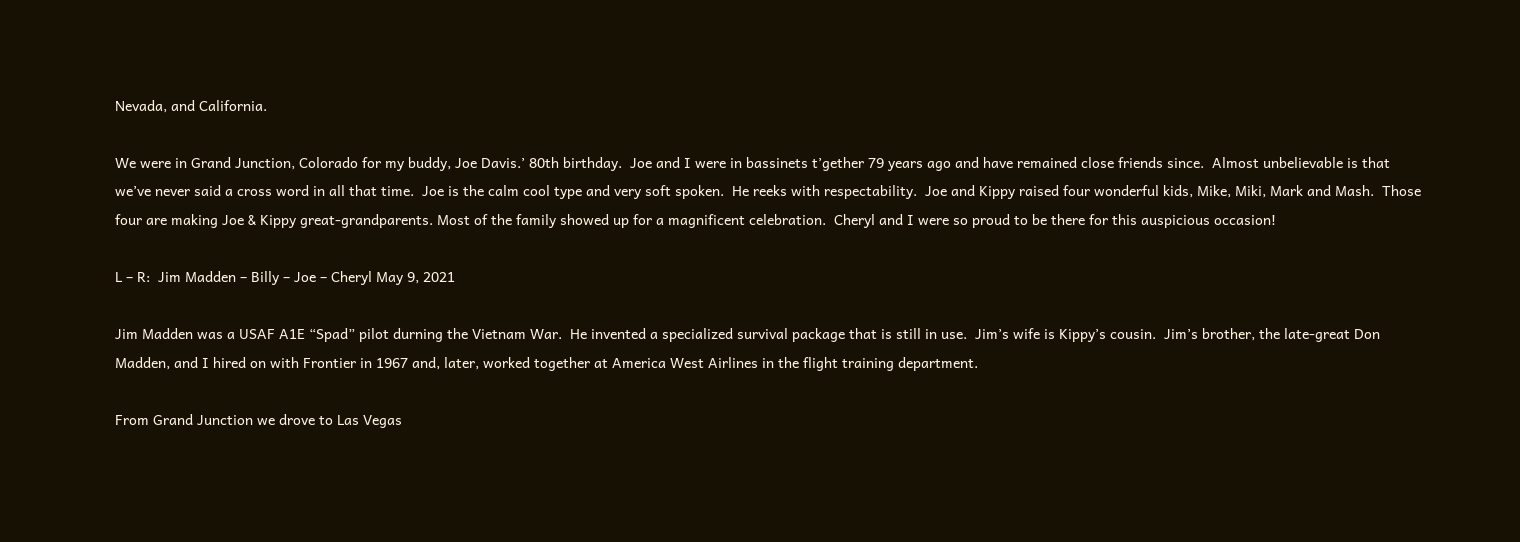Nevada, and California.

We were in Grand Junction, Colorado for my buddy, Joe Davis.’ 80th birthday.  Joe and I were in bassinets t’gether 79 years ago and have remained close friends since.  Almost unbelievable is that we’ve never said a cross word in all that time.  Joe is the calm cool type and very soft spoken.  He reeks with respectability.  Joe and Kippy raised four wonderful kids, Mike, Miki, Mark and Mash.  Those four are making Joe & Kippy great-grandparents. Most of the family showed up for a magnificent celebration.  Cheryl and I were so proud to be there for this auspicious occasion!

L – R:  Jim Madden – Billy – Joe – Cheryl May 9, 2021

Jim Madden was a USAF A1E “Spad” pilot durning the Vietnam War.  He invented a specialized survival package that is still in use.  Jim’s wife is Kippy’s cousin.  Jim’s brother, the late-great Don Madden, and I hired on with Frontier in 1967 and, later, worked together at America West Airlines in the flight training department.

From Grand Junction we drove to Las Vegas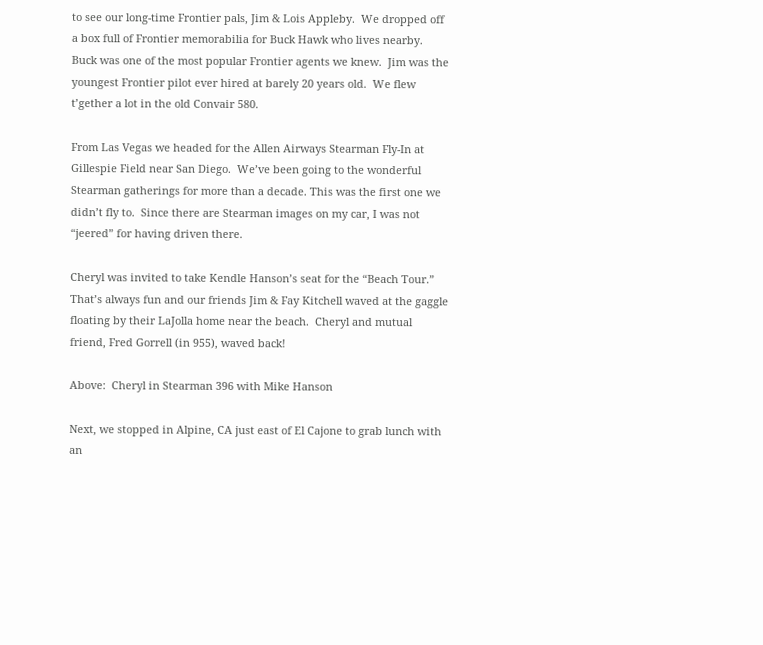to see our long-time Frontier pals, Jim & Lois Appleby.  We dropped off a box full of Frontier memorabilia for Buck Hawk who lives nearby.  Buck was one of the most popular Frontier agents we knew.  Jim was the youngest Frontier pilot ever hired at barely 20 years old.  We flew t’gether a lot in the old Convair 580.

From Las Vegas we headed for the Allen Airways Stearman Fly-In at Gillespie Field near San Diego.  We’ve been going to the wonderful Stearman gatherings for more than a decade. This was the first one we didn’t fly to.  Since there are Stearman images on my car, I was not “jeered” for having driven there.

Cheryl was invited to take Kendle Hanson’s seat for the “Beach Tour.”  That’s always fun and our friends Jim & Fay Kitchell waved at the gaggle floating by their LaJolla home near the beach.  Cheryl and mutual friend, Fred Gorrell (in 955), waved back!

Above:  Cheryl in Stearman 396 with Mike Hanson

Next, we stopped in Alpine, CA just east of El Cajone to grab lunch with an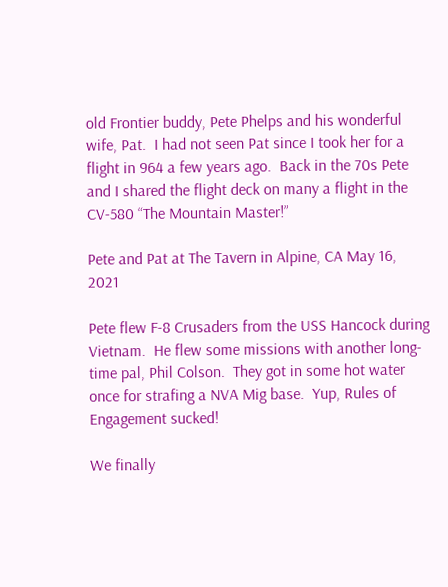old Frontier buddy, Pete Phelps and his wonderful wife, Pat.  I had not seen Pat since I took her for a flight in 964 a few years ago.  Back in the 70s Pete and I shared the flight deck on many a flight in the CV-580 “The Mountain Master!”

Pete and Pat at The Tavern in Alpine, CA May 16, 2021

Pete flew F-8 Crusaders from the USS Hancock during Vietnam.  He flew some missions with another long-time pal, Phil Colson.  They got in some hot water once for strafing a NVA Mig base.  Yup, Rules of Engagement sucked!

We finally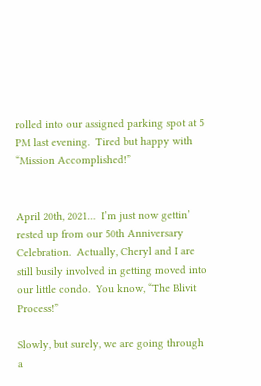rolled into our assigned parking spot at 5 PM last evening.  Tired but happy with “Mission Accomplished!”


April 20th, 2021…  I’m just now gettin’ rested up from our 50th Anniversary Celebration.  Actually, Cheryl and I are still busily involved in getting moved into our little condo.  You know, “The Blivit Process!”

Slowly, but surely, we are going through a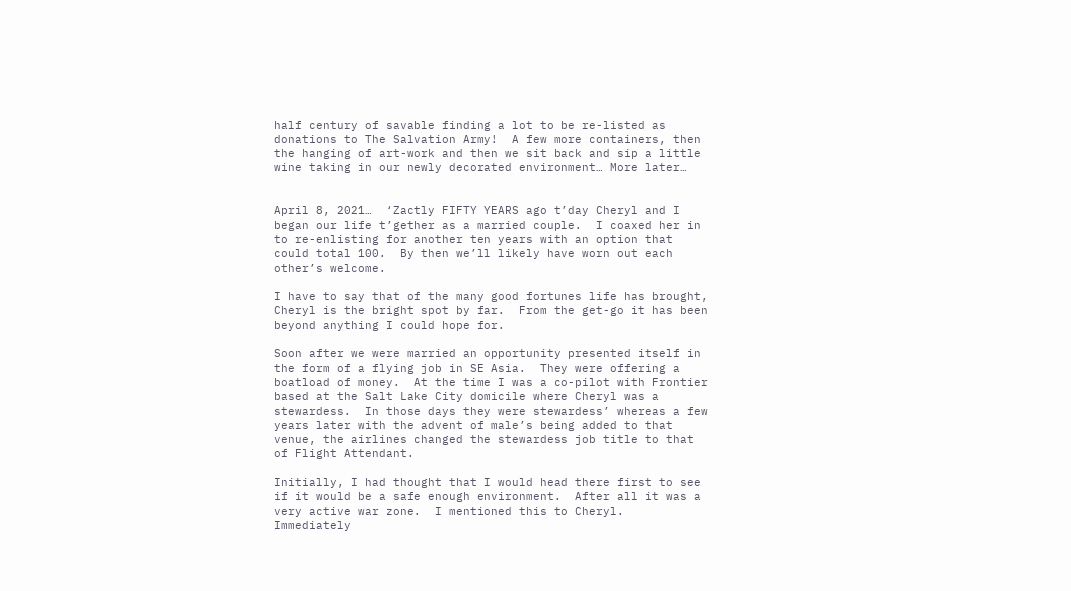half century of savable finding a lot to be re-listed as donations to The Salvation Army!  A few more containers, then the hanging of art-work and then we sit back and sip a little wine taking in our newly decorated environment… More later…


April 8, 2021…  ‘Zactly FIFTY YEARS ago t’day Cheryl and I began our life t’gether as a married couple.  I coaxed her in to re-enlisting for another ten years with an option that could total 100.  By then we’ll likely have worn out each other’s welcome.

I have to say that of the many good fortunes life has brought, Cheryl is the bright spot by far.  From the get-go it has been beyond anything I could hope for.

Soon after we were married an opportunity presented itself in the form of a flying job in SE Asia.  They were offering a boatload of money.  At the time I was a co-pilot with Frontier based at the Salt Lake City domicile where Cheryl was a stewardess.  In those days they were stewardess’ whereas a few years later with the advent of male’s being added to that venue, the airlines changed the stewardess job title to that of Flight Attendant.

Initially, I had thought that I would head there first to see if it would be a safe enough environment.  After all it was a very active war zone.  I mentioned this to Cheryl.  Immediately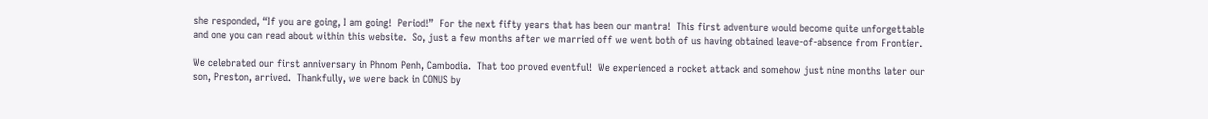she responded, “If you are going, I am going!  Period!”  For the next fifty years that has been our mantra!  This first adventure would become quite unforgettable and one you can read about within this website.  So, just a few months after we married off we went both of us having obtained leave-of-absence from Frontier.

We celebrated our first anniversary in Phnom Penh, Cambodia.  That too proved eventful!  We experienced a rocket attack and somehow just nine months later our son, Preston, arrived.  Thankfully, we were back in CONUS by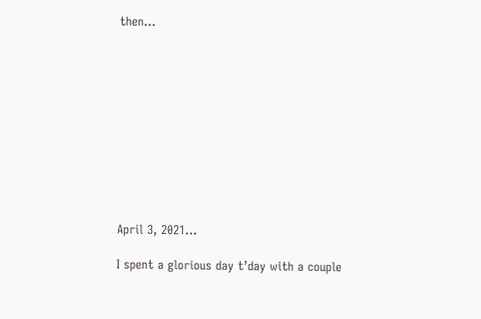then…











April 3, 2021…

I spent a glorious day t’day with a couple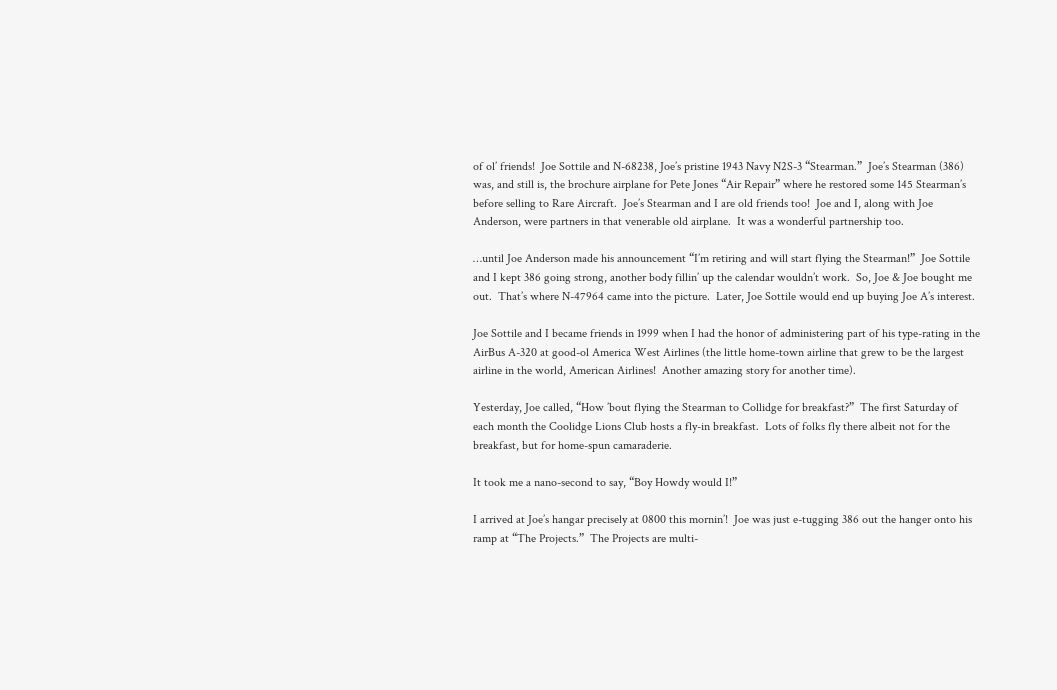of ol’ friends!  Joe Sottile and N-68238, Joe’s pristine 1943 Navy N2S-3 “Stearman.”  Joe’s Stearman (386) was, and still is, the brochure airplane for Pete Jones “Air Repair” where he restored some 145 Stearman’s before selling to Rare Aircraft.  Joe’s Stearman and I are old friends too!  Joe and I, along with Joe Anderson, were partners in that venerable old airplane.  It was a wonderful partnership too.

…until Joe Anderson made his announcement “I’m retiring and will start flying the Stearman!”  Joe Sottile and I kept 386 going strong, another body fillin’ up the calendar wouldn’t work.  So, Joe & Joe bought me out.  That’s where N-47964 came into the picture.  Later, Joe Sottile would end up buying Joe A’s interest.

Joe Sottile and I became friends in 1999 when I had the honor of administering part of his type-rating in the AirBus A-320 at good-ol America West Airlines (the little home-town airline that grew to be the largest airline in the world, American Airlines!  Another amazing story for another time).

Yesterday, Joe called, “How ’bout flying the Stearman to Collidge for breakfast?”  The first Saturday of each month the Coolidge Lions Club hosts a fly-in breakfast.  Lots of folks fly there albeit not for the breakfast, but for home-spun camaraderie.

It took me a nano-second to say, “Boy Howdy would I!”

I arrived at Joe’s hangar precisely at 0800 this mornin’!  Joe was just e-tugging 386 out the hanger onto his ramp at “The Projects.”  The Projects are multi-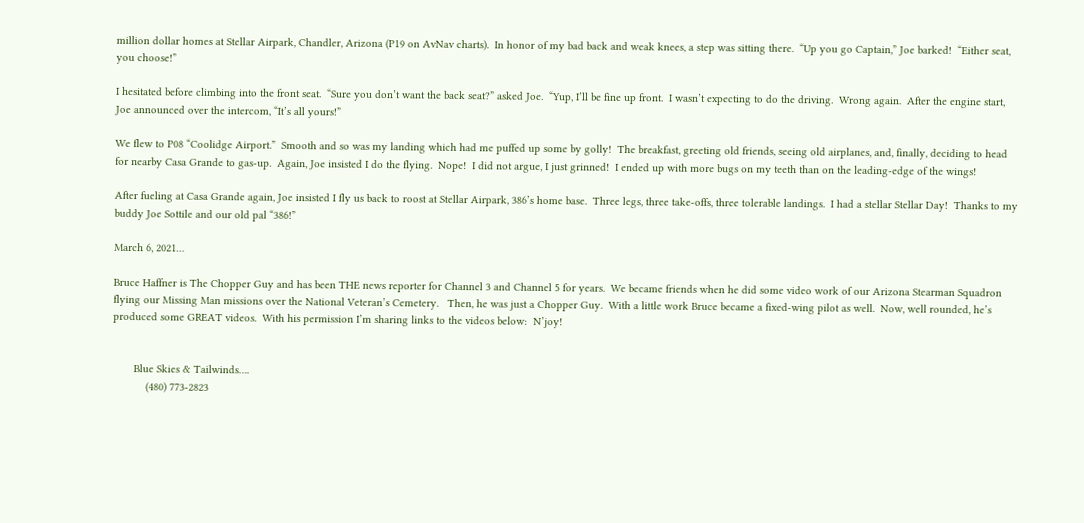million dollar homes at Stellar Airpark, Chandler, Arizona (P19 on AvNav charts).  In honor of my bad back and weak knees, a step was sitting there.  “Up you go Captain,” Joe barked!  “Either seat, you choose!”

I hesitated before climbing into the front seat.  “Sure you don’t want the back seat?” asked Joe.  “Yup, I’ll be fine up front.  I wasn’t expecting to do the driving.  Wrong again.  After the engine start, Joe announced over the intercom, “It’s all yours!”

We flew to P08 “Coolidge Airport.”  Smooth and so was my landing which had me puffed up some by golly!  The breakfast, greeting old friends, seeing old airplanes, and, finally, deciding to head for nearby Casa Grande to gas-up.  Again, Joe insisted I do the flying.  Nope!  I did not argue, I just grinned!  I ended up with more bugs on my teeth than on the leading-edge of the wings!

After fueling at Casa Grande again, Joe insisted I fly us back to roost at Stellar Airpark, 386’s home base.  Three legs, three take-offs, three tolerable landings.  I had a stellar Stellar Day!  Thanks to my buddy Joe Sottile and our old pal “386!”

March 6, 2021…

Bruce Haffner is The Chopper Guy and has been THE news reporter for Channel 3 and Channel 5 for years.  We became friends when he did some video work of our Arizona Stearman Squadron flying our Missing Man missions over the National Veteran’s Cemetery.   Then, he was just a Chopper Guy.  With a little work Bruce became a fixed-wing pilot as well.  Now, well rounded, he’s produced some GREAT videos.  With his permission I’m sharing links to the videos below:  N’joy!


       Blue Skies & Tailwinds….
           (480) 773-2823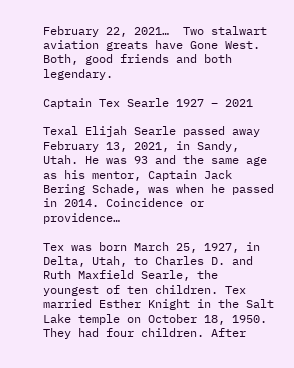February 22, 2021…  Two stalwart aviation greats have Gone West.  Both, good friends and both legendary.

Captain Tex Searle 1927 – 2021

Texal Elijah Searle passed away February 13, 2021, in Sandy, Utah. He was 93 and the same age as his mentor, Captain Jack Bering Schade, was when he passed in 2014. Coincidence or providence…

Tex was born March 25, 1927, in Delta, Utah, to Charles D. and Ruth Maxfield Searle, the youngest of ten children. Tex married Esther Knight in the Salt Lake temple on October 18, 1950. They had four children. After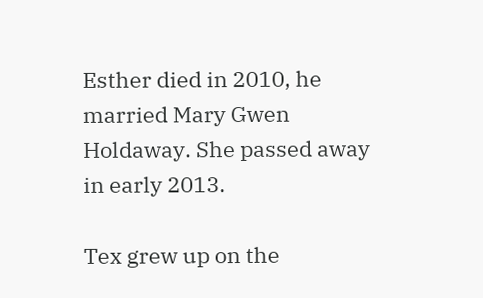Esther died in 2010, he married Mary Gwen Holdaway. She passed away in early 2013.

Tex grew up on the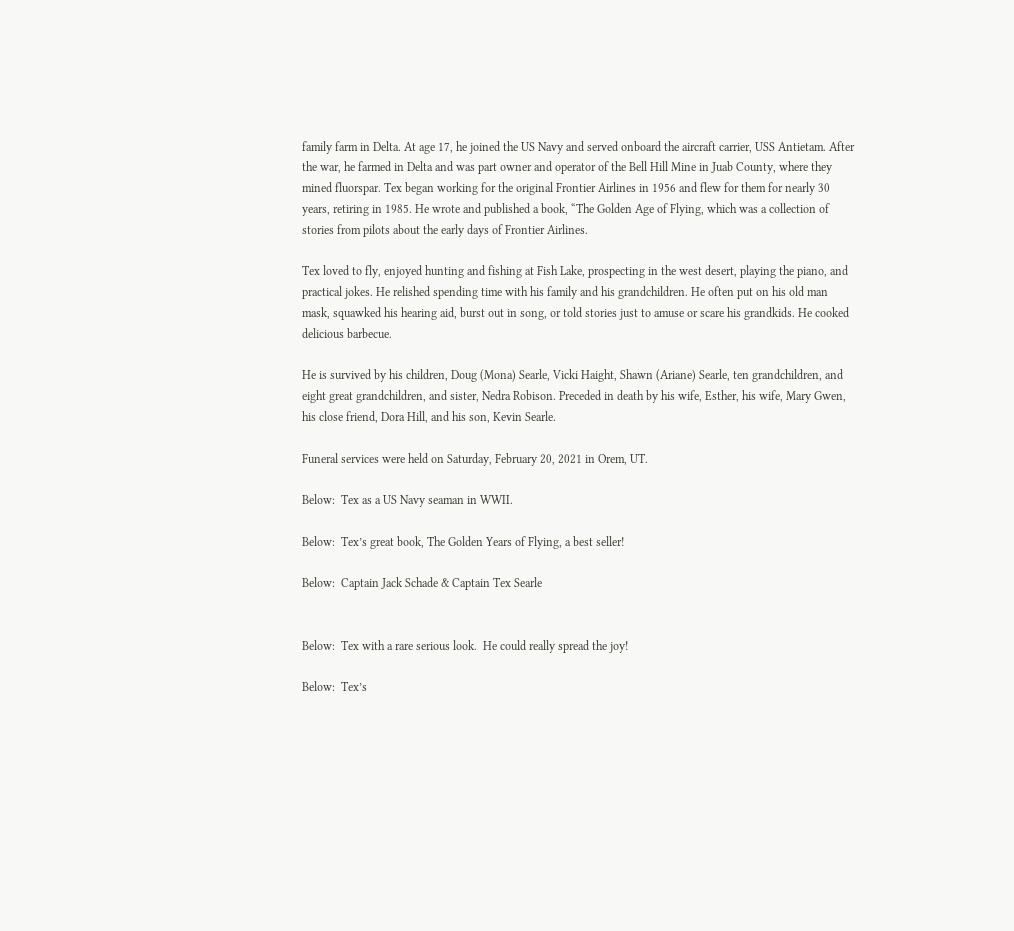family farm in Delta. At age 17, he joined the US Navy and served onboard the aircraft carrier, USS Antietam. After the war, he farmed in Delta and was part owner and operator of the Bell Hill Mine in Juab County, where they mined fluorspar. Tex began working for the original Frontier Airlines in 1956 and flew for them for nearly 30 years, retiring in 1985. He wrote and published a book, “The Golden Age of Flying, which was a collection of stories from pilots about the early days of Frontier Airlines.

Tex loved to fly, enjoyed hunting and fishing at Fish Lake, prospecting in the west desert, playing the piano, and practical jokes. He relished spending time with his family and his grandchildren. He often put on his old man mask, squawked his hearing aid, burst out in song, or told stories just to amuse or scare his grandkids. He cooked delicious barbecue.

He is survived by his children, Doug (Mona) Searle, Vicki Haight, Shawn (Ariane) Searle, ten grandchildren, and eight great grandchildren, and sister, Nedra Robison. Preceded in death by his wife, Esther, his wife, Mary Gwen, his close friend, Dora Hill, and his son, Kevin Searle.

Funeral services were held on Saturday, February 20, 2021 in Orem, UT.

Below:  Tex as a US Navy seaman in WWII.

Below:  Tex’s great book, The Golden Years of Flying, a best seller!

Below:  Captain Jack Schade & Captain Tex Searle


Below:  Tex with a rare serious look.  He could really spread the joy!

Below:  Tex’s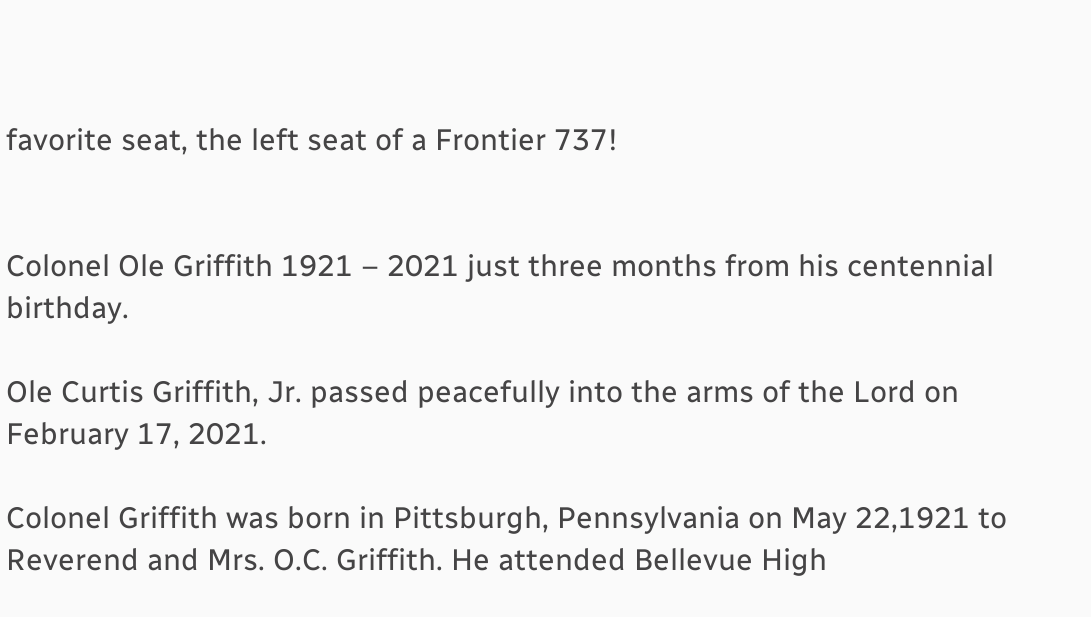favorite seat, the left seat of a Frontier 737!


Colonel Ole Griffith 1921 – 2021 just three months from his centennial birthday.

Ole Curtis Griffith, Jr. passed peacefully into the arms of the Lord on February 17, 2021.

Colonel Griffith was born in Pittsburgh, Pennsylvania on May 22,1921 to Reverend and Mrs. O.C. Griffith. He attended Bellevue High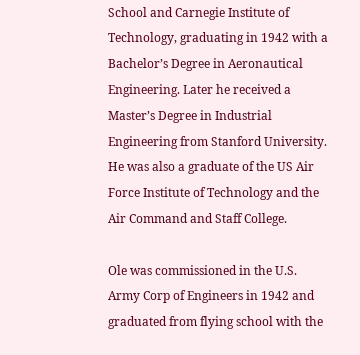School and Carnegie Institute of Technology, graduating in 1942 with a Bachelor’s Degree in Aeronautical Engineering. Later he received a Master’s Degree in Industrial Engineering from Stanford University. He was also a graduate of the US Air Force Institute of Technology and the Air Command and Staff College.

Ole was commissioned in the U.S. Army Corp of Engineers in 1942 and graduated from flying school with the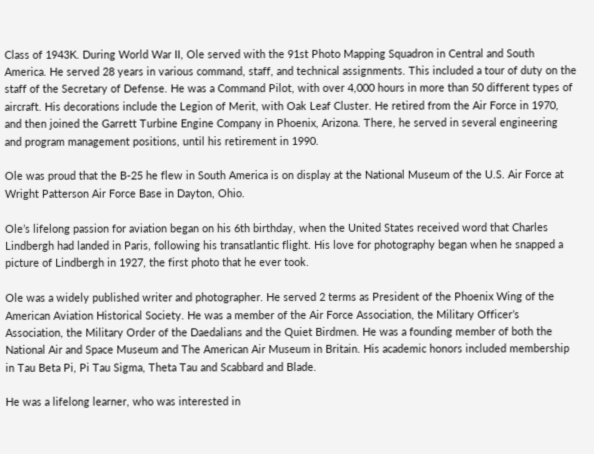Class of 1943K. During World War II, Ole served with the 91st Photo Mapping Squadron in Central and South America. He served 28 years in various command, staff, and technical assignments. This included a tour of duty on the staff of the Secretary of Defense. He was a Command Pilot, with over 4,000 hours in more than 50 different types of aircraft. His decorations include the Legion of Merit, with Oak Leaf Cluster. He retired from the Air Force in 1970, and then joined the Garrett Turbine Engine Company in Phoenix, Arizona. There, he served in several engineering and program management positions, until his retirement in 1990.

Ole was proud that the B-25 he flew in South America is on display at the National Museum of the U.S. Air Force at Wright Patterson Air Force Base in Dayton, Ohio.

Ole’s lifelong passion for aviation began on his 6th birthday, when the United States received word that Charles Lindbergh had landed in Paris, following his transatlantic flight. His love for photography began when he snapped a picture of Lindbergh in 1927, the first photo that he ever took.

Ole was a widely published writer and photographer. He served 2 terms as President of the Phoenix Wing of the American Aviation Historical Society. He was a member of the Air Force Association, the Military Officer’s Association, the Military Order of the Daedalians and the Quiet Birdmen. He was a founding member of both the National Air and Space Museum and The American Air Museum in Britain. His academic honors included membership in Tau Beta Pi, Pi Tau Sigma, Theta Tau and Scabbard and Blade.

He was a lifelong learner, who was interested in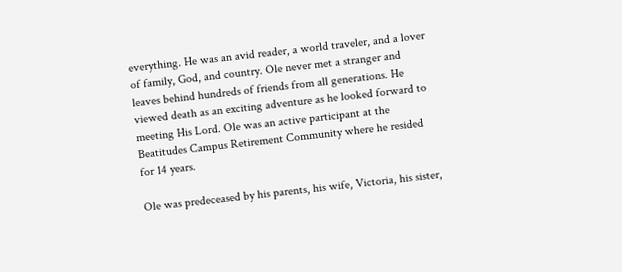everything. He was an avid reader, a world traveler, and a lover of family, God, and country. Ole never met a stranger and leaves behind hundreds of friends from all generations. He viewed death as an exciting adventure as he looked forward to meeting His Lord. Ole was an active participant at the Beatitudes Campus Retirement Community where he resided for 14 years.

Ole was predeceased by his parents, his wife, Victoria, his sister,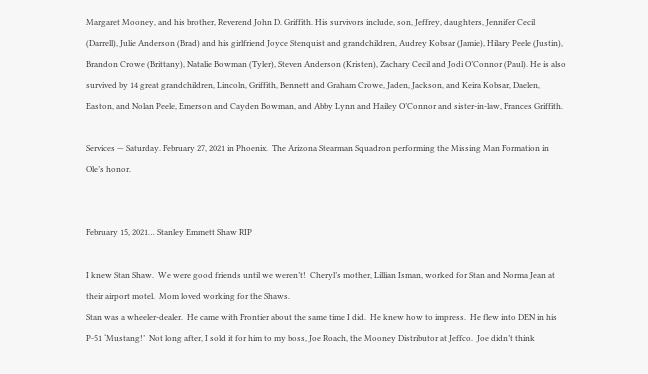Margaret Mooney, and his brother, Reverend John D. Griffith. His survivors include, son, Jeffrey, daughters, Jennifer Cecil (Darrell), Julie Anderson (Brad) and his girlfriend Joyce Stenquist and grandchildren, Audrey Kobsar (Jamie), Hilary Peele (Justin), Brandon Crowe (Brittany), Natalie Bowman (Tyler), Steven Anderson (Kristen), Zachary Cecil and Jodi O’Connor (Paul). He is also survived by 14 great grandchildren, Lincoln, Griffith, Bennett and Graham Crowe, Jaden, Jackson, and Keira Kobsar, Daelen, Easton, and Nolan Peele, Emerson and Cayden Bowman, and Abby Lynn and Hailey O’Connor and sister-in-law, Frances Griffith.

Services — Saturday. February 27, 2021 in Phoenix.  The Arizona Stearman Squadron performing the Missing Man Formation in Ole’s honor.


February 15, 2021… Stanley Emmett Shaw RIP

I knew Stan Shaw.  We were good friends until we weren’t!  Cheryl’s mother, Lillian Isman, worked for Stan and Norma Jean at their airport motel.  Mom loved working for the Shaws.
Stan was a wheeler-dealer.  He came with Frontier about the same time I did.  He knew how to impress.  He flew into DEN in his P-51 ‘Mustang!’  Not long after, I sold it for him to my boss, Joe Roach, the Mooney Distributor at Jeffco.  Joe didn’t think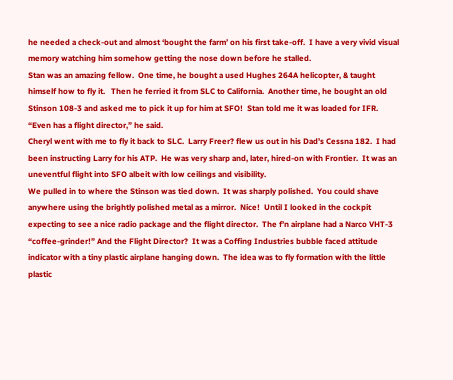he needed a check-out and almost ‘bought the farm’ on his first take-off.  I have a very vivid visual memory watching him somehow getting the nose down before he stalled.
Stan was an amazing fellow.  One time, he bought a used Hughes 264A helicopter, & taught himself how to fly it.   Then he ferried it from SLC to California.  Another time, he bought an old Stinson 108-3 and asked me to pick it up for him at SFO!  Stan told me it was loaded for IFR.  “Even has a flight director,” he said.
Cheryl went with me to fly it back to SLC.  Larry Freer? flew us out in his Dad’s Cessna 182.  I had been instructing Larry for his ATP.  He was very sharp and, later, hired-on with Frontier.  It was an uneventful flight into SFO albeit with low ceilings and visibility.
We pulled in to where the Stinson was tied down.  It was sharply polished.  You could shave anywhere using the brightly polished metal as a mirror.  Nice!  Until I looked in the cockpit expecting to see a nice radio package and the flight director.  The f’n airplane had a Narco VHT-3 “coffee-grinder!” And the Flight Director?  It was a Coffing Industries bubble faced attitude indicator with a tiny plastic airplane hanging down.  The idea was to fly formation with the little plastic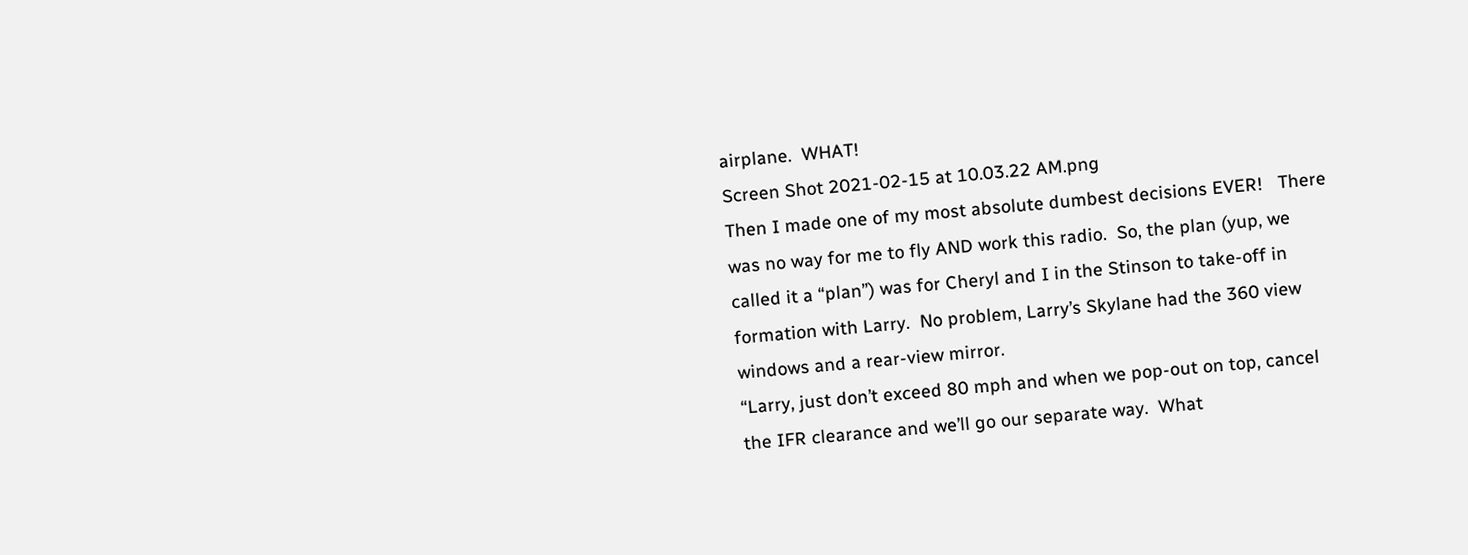airplane.  WHAT!
Screen Shot 2021-02-15 at 10.03.22 AM.png
Then I made one of my most absolute dumbest decisions EVER!   There was no way for me to fly AND work this radio.  So, the plan (yup, we called it a “plan”) was for Cheryl and I in the Stinson to take-off in formation with Larry.  No problem, Larry’s Skylane had the 360 view windows and a rear-view mirror.
“Larry, just don’t exceed 80 mph and when we pop-out on top, cancel the IFR clearance and we’ll go our separate way.  What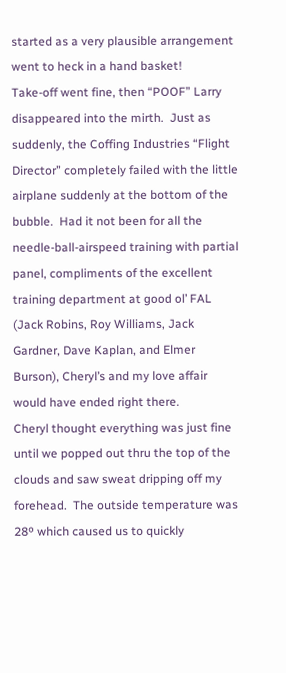started as a very plausible arrangement went to heck in a hand basket!
Take-off went fine, then “POOF” Larry disappeared into the mirth.  Just as suddenly, the Coffing Industries “Flight Director” completely failed with the little airplane suddenly at the bottom of the bubble.  Had it not been for all the needle-ball-airspeed training with partial panel, compliments of the excellent training department at good ol’ FAL (Jack Robins, Roy Williams, Jack Gardner, Dave Kaplan, and Elmer Burson), Cheryl’s and my love affair would have ended right there.
Cheryl thought everything was just fine until we popped out thru the top of the clouds and saw sweat dripping off my forehead.  The outside temperature was 28º which caused us to quickly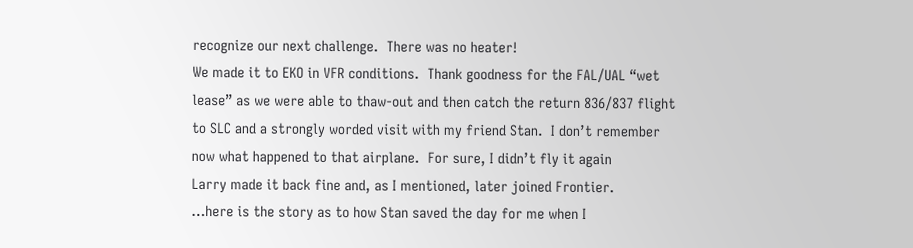recognize our next challenge.  There was no heater!
We made it to EKO in VFR conditions.  Thank goodness for the FAL/UAL “wet lease” as we were able to thaw-out and then catch the return 836/837 flight to SLC and a strongly worded visit with my friend Stan.  I don’t remember now what happened to that airplane.  For sure, I didn’t fly it again
Larry made it back fine and, as I mentioned, later joined Frontier.
…here is the story as to how Stan saved the day for me when I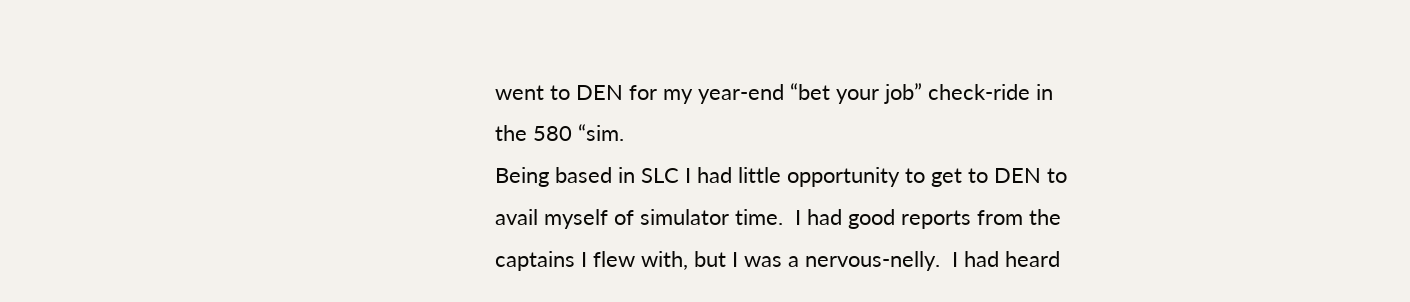went to DEN for my year-end “bet your job” check-ride in the 580 “sim.
Being based in SLC I had little opportunity to get to DEN to avail myself of simulator time.  I had good reports from the captains I flew with, but I was a nervous-nelly.  I had heard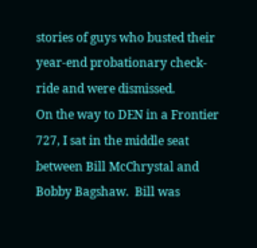stories of guys who busted their year-end probationary check-ride and were dismissed.
On the way to DEN in a Frontier 727, I sat in the middle seat between Bill McChrystal and Bobby Bagshaw.  Bill was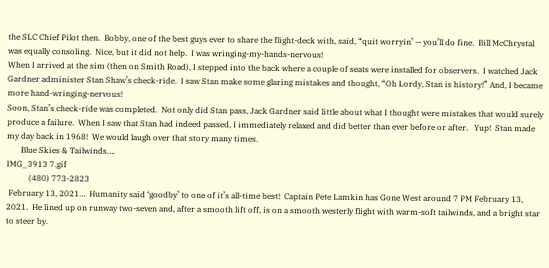the SLC Chief Pilot then.  Bobby, one of the best guys ever to share the flight-deck with, said, “quit worryin’ — you’ll do fine.  Bill McChrystal was equally consoling.  Nice, but it did not help.  I was wringing-my-hands-nervous!
When I arrived at the sim (then on Smith Road), I stepped into the back where a couple of seats were installed for observers.  I watched Jack Gardner administer Stan Shaw’s check-ride.  I saw Stan make some glaring mistakes and thought, “Oh Lordy, Stan is history!” And, I became more hand-wringing-nervous!
Soon, Stan’s check-ride was completed.  Not only did Stan pass, Jack Gardner said little about what I thought were mistakes that would surely produce a failure.  When I saw that Stan had indeed passed, I immediately relaxed and did better than ever before or after.   Yup!  Stan made my day back in 1968!  We would laugh over that story many times.
       Blue Skies & Tailwinds….
IMG_3913 7.gif
           (480) 773-2823
 February 13, 2021…  Humanity said ‘goodby’ to one of it’s all-time best!  Captain Pete Lamkin has Gone West around 7 PM February 13, 2021.  He lined up on runway two-seven and, after a smooth lift off, is on a smooth westerly flight with warm-soft tailwinds, and a bright star to steer by.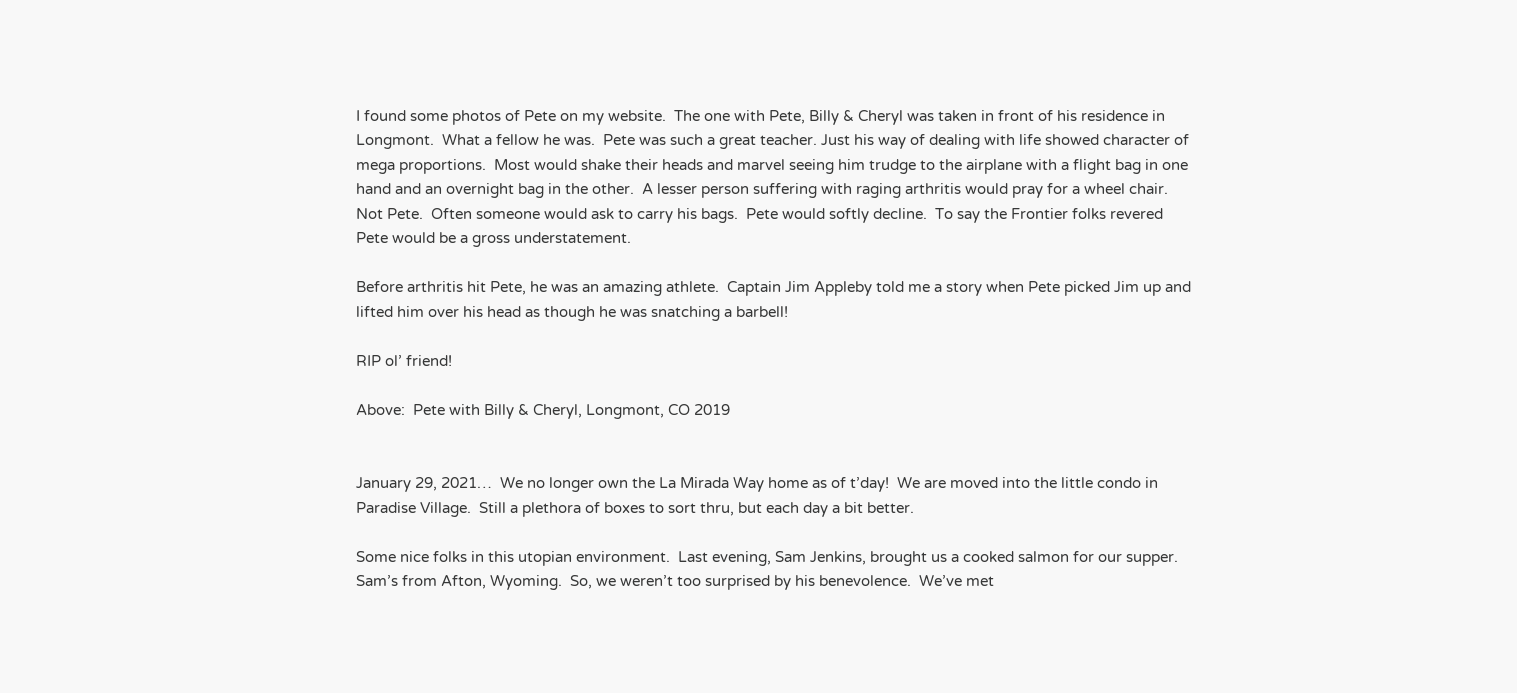I found some photos of Pete on my website.  The one with Pete, Billy & Cheryl was taken in front of his residence in Longmont.  What a fellow he was.  Pete was such a great teacher. Just his way of dealing with life showed character of mega proportions.  Most would shake their heads and marvel seeing him trudge to the airplane with a flight bag in one hand and an overnight bag in the other.  A lesser person suffering with raging arthritis would pray for a wheel chair.  Not Pete.  Often someone would ask to carry his bags.  Pete would softly decline.  To say the Frontier folks revered Pete would be a gross understatement.

Before arthritis hit Pete, he was an amazing athlete.  Captain Jim Appleby told me a story when Pete picked Jim up and lifted him over his head as though he was snatching a barbell!

RIP ol’ friend!

Above:  Pete with Billy & Cheryl, Longmont, CO 2019


January 29, 2021…  We no longer own the La Mirada Way home as of t’day!  We are moved into the little condo in Paradise Village.  Still a plethora of boxes to sort thru, but each day a bit better.

Some nice folks in this utopian environment.  Last evening, Sam Jenkins, brought us a cooked salmon for our supper.  Sam’s from Afton, Wyoming.  So, we weren’t too surprised by his benevolence.  We’ve met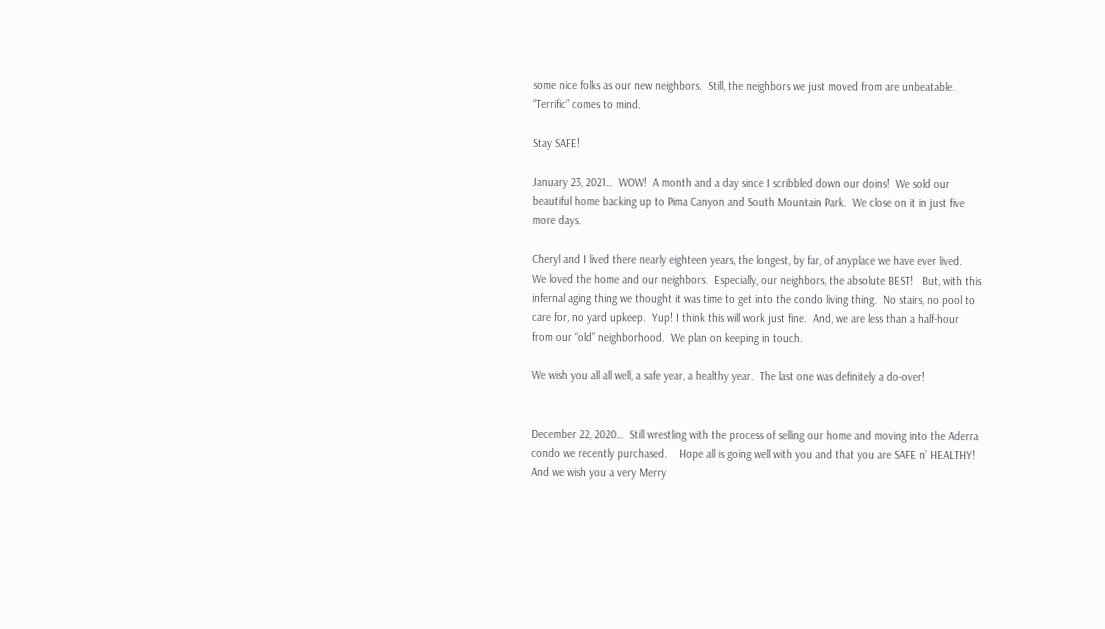some nice folks as our new neighbors.  Still, the neighbors we just moved from are unbeatable.  “Terrific” comes to mind.

Stay SAFE!

January 23, 2021…  WOW!  A month and a day since I scribbled down our doins!  We sold our beautiful home backing up to Pima Canyon and South Mountain Park.  We close on it in just five more days.

Cheryl and I lived there nearly eighteen years, the longest, by far, of anyplace we have ever lived.  We loved the home and our neighbors.  Especially, our neighbors, the absolute BEST!   But, with this infernal aging thing we thought it was time to get into the condo living thing.  No stairs, no pool to care for, no yard upkeep.  Yup! I think this will work just fine.  And, we are less than a half-hour from our “old” neighborhood.  We plan on keeping in touch.

We wish you all all well, a safe year, a healthy year.  The last one was definitely a do-over!


December 22, 2020…  Still wrestling with the process of selling our home and moving into the Aderra condo we recently purchased.    Hope all is going well with you and that you are SAFE n’ HEALTHY!  And we wish you a very Merry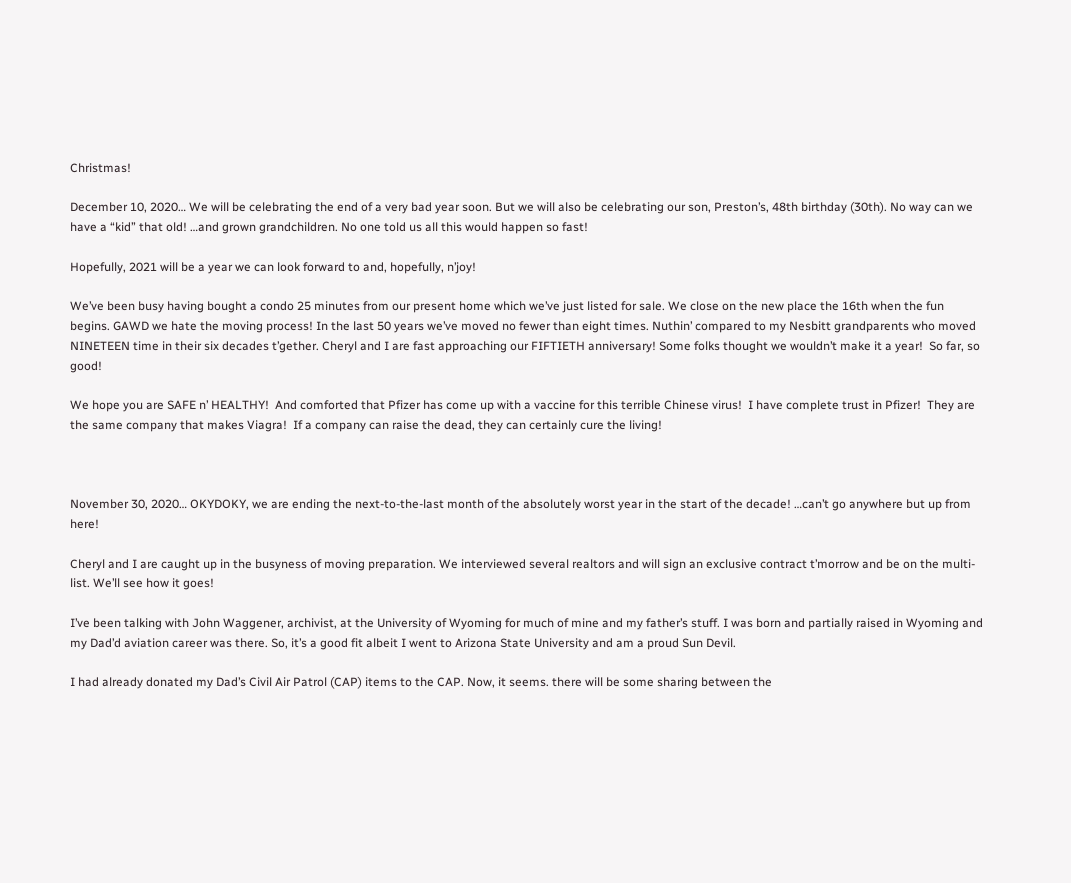Christmas!

December 10, 2020… We will be celebrating the end of a very bad year soon. But we will also be celebrating our son, Preston’s, 48th birthday (30th). No way can we have a “kid” that old! …and grown grandchildren. No one told us all this would happen so fast!

Hopefully, 2021 will be a year we can look forward to and, hopefully, n’joy!

We’ve been busy having bought a condo 25 minutes from our present home which we’ve just listed for sale. We close on the new place the 16th when the fun begins. GAWD we hate the moving process! In the last 50 years we’ve moved no fewer than eight times. Nuthin’ compared to my Nesbitt grandparents who moved NINETEEN time in their six decades t’gether. Cheryl and I are fast approaching our FIFTIETH anniversary! Some folks thought we wouldn’t make it a year!  So far, so good!

We hope you are SAFE n’ HEALTHY!  And comforted that Pfizer has come up with a vaccine for this terrible Chinese virus!  I have complete trust in Pfizer!  They are the same company that makes Viagra!  If a company can raise the dead, they can certainly cure the living!



November 30, 2020… OKYDOKY, we are ending the next-to-the-last month of the absolutely worst year in the start of the decade! …can’t go anywhere but up from here!

Cheryl and I are caught up in the busyness of moving preparation. We interviewed several realtors and will sign an exclusive contract t’morrow and be on the multi-list. We’ll see how it goes!

I’ve been talking with John Waggener, archivist, at the University of Wyoming for much of mine and my father’s stuff. I was born and partially raised in Wyoming and my Dad’d aviation career was there. So, it’s a good fit albeit I went to Arizona State University and am a proud Sun Devil.

I had already donated my Dad’s Civil Air Patrol (CAP) items to the CAP. Now, it seems. there will be some sharing between the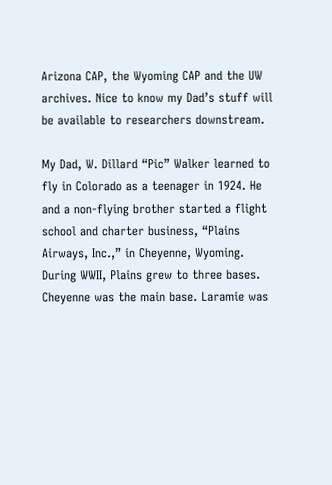Arizona CAP, the Wyoming CAP and the UW archives. Nice to know my Dad’s stuff will be available to researchers downstream.

My Dad, W. Dillard “Pic” Walker learned to fly in Colorado as a teenager in 1924. He and a non-flying brother started a flight school and charter business, “Plains Airways, Inc.,” in Cheyenne, Wyoming. During WWII, Plains grew to three bases. Cheyenne was the main base. Laramie was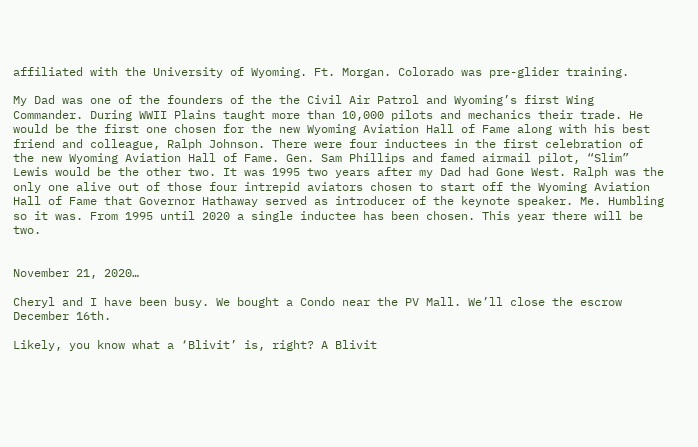affiliated with the University of Wyoming. Ft. Morgan. Colorado was pre-glider training.

My Dad was one of the founders of the the Civil Air Patrol and Wyoming’s first Wing Commander. During WWII Plains taught more than 10,000 pilots and mechanics their trade. He would be the first one chosen for the new Wyoming Aviation Hall of Fame along with his best friend and colleague, Ralph Johnson. There were four inductees in the first celebration of the new Wyoming Aviation Hall of Fame. Gen. Sam Phillips and famed airmail pilot, “Slim” Lewis would be the other two. It was 1995 two years after my Dad had Gone West. Ralph was the only one alive out of those four intrepid aviators chosen to start off the Wyoming Aviation Hall of Fame that Governor Hathaway served as introducer of the keynote speaker. Me. Humbling so it was. From 1995 until 2020 a single inductee has been chosen. This year there will be two.


November 21, 2020…

Cheryl and I have been busy. We bought a Condo near the PV Mall. We’ll close the escrow December 16th.

Likely, you know what a ‘Blivit’ is, right? A Blivit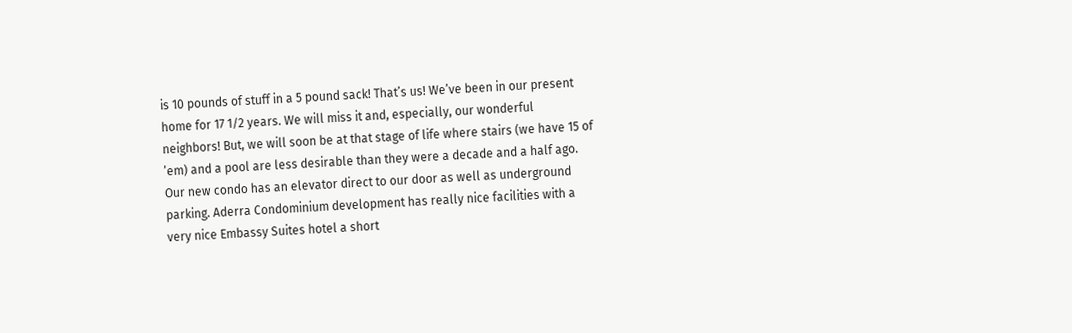is 10 pounds of stuff in a 5 pound sack! That’s us! We’ve been in our present home for 17 1/2 years. We will miss it and, especially, our wonderful neighbors! But, we will soon be at that stage of life where stairs (we have 15 of ’em) and a pool are less desirable than they were a decade and a half ago. Our new condo has an elevator direct to our door as well as underground parking. Aderra Condominium development has really nice facilities with a very nice Embassy Suites hotel a short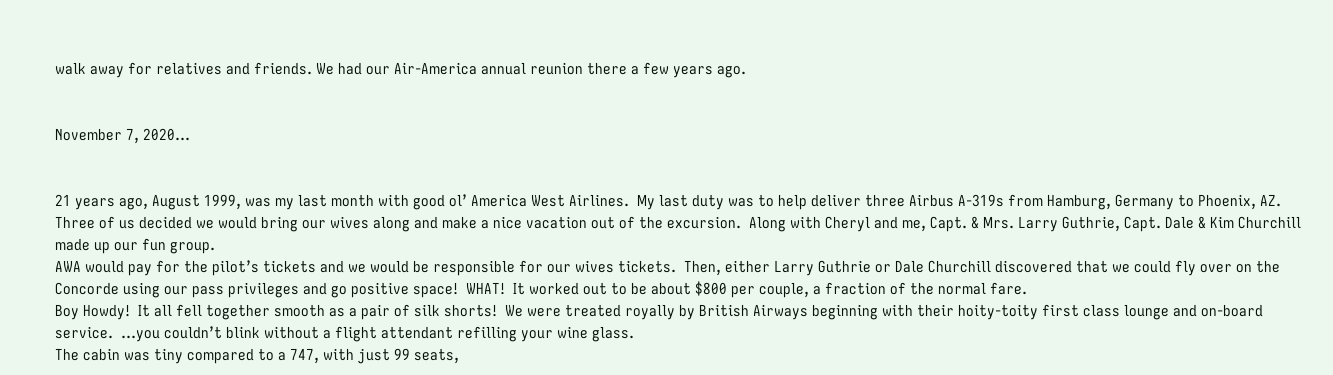walk away for relatives and friends. We had our Air-America annual reunion there a few years ago.


November 7, 2020…


21 years ago, August 1999, was my last month with good ol’ America West Airlines.  My last duty was to help deliver three Airbus A-319s from Hamburg, Germany to Phoenix, AZ.  Three of us decided we would bring our wives along and make a nice vacation out of the excursion.  Along with Cheryl and me, Capt. & Mrs. Larry Guthrie, Capt. Dale & Kim Churchill made up our fun group.
AWA would pay for the pilot’s tickets and we would be responsible for our wives tickets.  Then, either Larry Guthrie or Dale Churchill discovered that we could fly over on the Concorde using our pass privileges and go positive space!  WHAT!  It worked out to be about $800 per couple, a fraction of the normal fare.
Boy Howdy!  It all fell together smooth as a pair of silk shorts!  We were treated royally by British Airways beginning with their hoity-toity first class lounge and on-board service.  …you couldn’t blink without a flight attendant refilling your wine glass.
The cabin was tiny compared to a 747, with just 99 seats,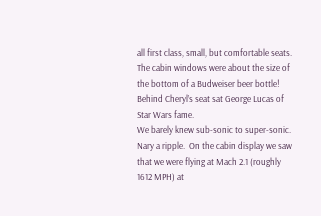all first class, small, but comfortable seats. The cabin windows were about the size of the bottom of a Budweiser beer bottle!    Behind Cheryl’s seat sat George Lucas of Star Wars fame.
We barely knew sub-sonic to super-sonic.  Nary a ripple.  On the cabin display we saw that we were flying at Mach 2.1 (roughly 1612 MPH) at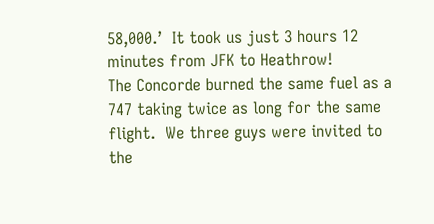58,000.’  It took us just 3 hours 12 minutes from JFK to Heathrow!
The Concorde burned the same fuel as a 747 taking twice as long for the same flight.  We three guys were invited to the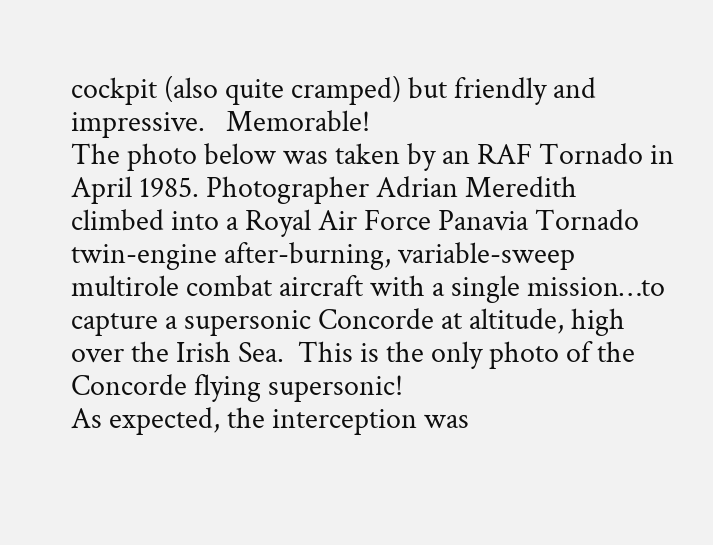cockpit (also quite cramped) but friendly and impressive.   Memorable!
The photo below was taken by an RAF Tornado in April 1985. Photographer Adrian Meredith climbed into a Royal Air Force Panavia Tornado twin-engine after-burning, variable-sweep multirole combat aircraft with a single mission…to capture a supersonic Concorde at altitude, high over the Irish Sea.  This is the only photo of the Concorde flying supersonic!
As expected, the interception was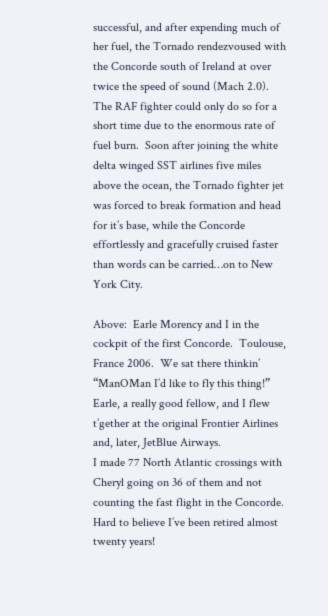successful, and after expending much of her fuel, the Tornado rendezvoused with the Concorde south of Ireland at over twice the speed of sound (Mach 2.0).  The RAF fighter could only do so for a short time due to the enormous rate of fuel burn.  Soon after joining the white delta winged SST airlines five miles above the ocean, the Tornado fighter jet was forced to break formation and head for it’s base, while the Concorde effortlessly and gracefully cruised faster than words can be carried…on to New York City.

Above:  Earle Morency and I in the cockpit of the first Concorde.  Toulouse, France 2006.  We sat there thinkin’ “ManOMan I’d like to fly this thing!” Earle, a really good fellow, and I flew t’gether at the original Frontier Airlines and, later, JetBlue Airways.
I made 77 North Atlantic crossings with Cheryl going on 36 of them and not counting the fast flight in the Concorde.  Hard to believe I’ve been retired almost twenty years!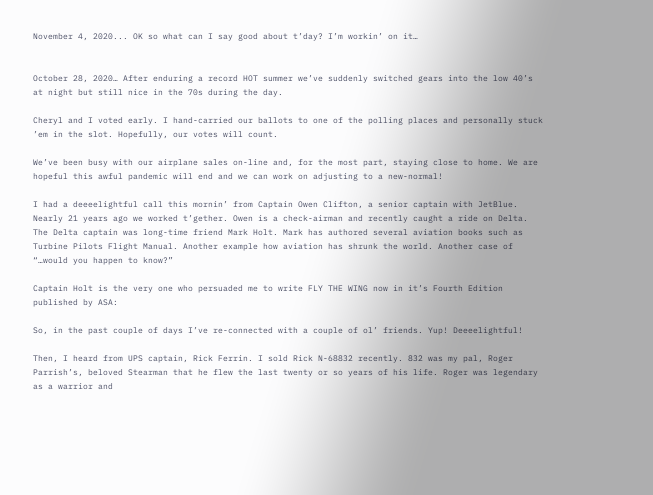November 4, 2020... OK so what can I say good about t’day? I’m workin’ on it…


October 28, 2020… After enduring a record HOT summer we’ve suddenly switched gears into the low 40’s at night but still nice in the 70s during the day.

Cheryl and I voted early. I hand-carried our ballots to one of the polling places and personally stuck ’em in the slot. Hopefully, our votes will count.

We’ve been busy with our airplane sales on-line and, for the most part, staying close to home. We are hopeful this awful pandemic will end and we can work on adjusting to a new-normal!

I had a deeeelightful call this mornin’ from Captain Owen Clifton, a senior captain with JetBlue. Nearly 21 years ago we worked t’gether. Owen is a check-airman and recently caught a ride on Delta. The Delta captain was long-time friend Mark Holt. Mark has authored several aviation books such as Turbine Pilots Flight Manual. Another example how aviation has shrunk the world. Another case of “…would you happen to know?”

Captain Holt is the very one who persuaded me to write FLY THE WING now in it’s Fourth Edition published by ASA:

So, in the past couple of days I’ve re-connected with a couple of ol’ friends. Yup! Deeeelightful!

Then, I heard from UPS captain, Rick Ferrin. I sold Rick N-68832 recently. 832 was my pal, Roger Parrish’s, beloved Stearman that he flew the last twenty or so years of his life. Roger was legendary as a warrior and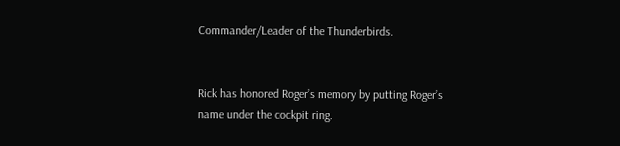Commander/Leader of the Thunderbirds.


Rick has honored Roger’s memory by putting Roger’s name under the cockpit ring.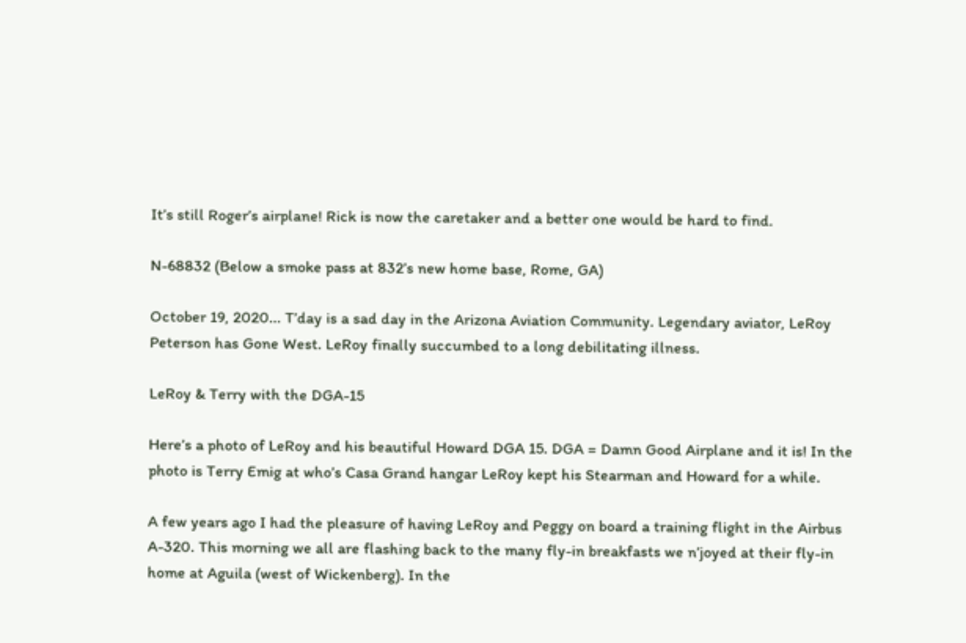It’s still Roger’s airplane! Rick is now the caretaker and a better one would be hard to find.

N-68832 (Below a smoke pass at 832’s new home base, Rome, GA)

October 19, 2020... T’day is a sad day in the Arizona Aviation Community. Legendary aviator, LeRoy Peterson has Gone West. LeRoy finally succumbed to a long debilitating illness.

LeRoy & Terry with the DGA-15

Here’s a photo of LeRoy and his beautiful Howard DGA 15. DGA = Damn Good Airplane and it is! In the photo is Terry Emig at who’s Casa Grand hangar LeRoy kept his Stearman and Howard for a while.

A few years ago I had the pleasure of having LeRoy and Peggy on board a training flight in the Airbus A-320. This morning we all are flashing back to the many fly-in breakfasts we n’joyed at their fly-in home at Aguila (west of Wickenberg). In the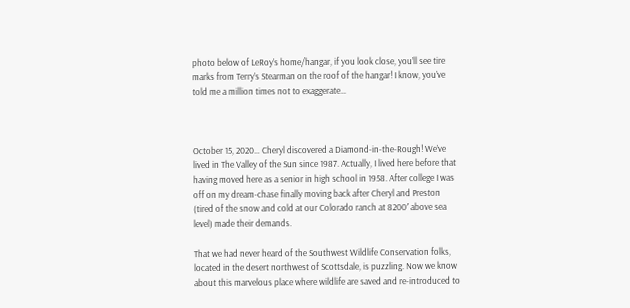photo below of LeRoy’s home/hangar, if you look close, you’ll see tire marks from Terry’s Stearman on the roof of the hangar! I know, you’ve told me a million times not to exaggerate…



October 15, 2020… Cheryl discovered a Diamond-in-the-Rough! We’ve lived in The Valley of the Sun since 1987. Actually, I lived here before that having moved here as a senior in high school in 1958. After college I was off on my dream-chase finally moving back after Cheryl and Preston (tired of the snow and cold at our Colorado ranch at 8200′ above sea level) made their demands.

That we had never heard of the Southwest Wildlife Conservation folks, located in the desert northwest of Scottsdale, is puzzling. Now we know about this marvelous place where wildlife are saved and re-introduced to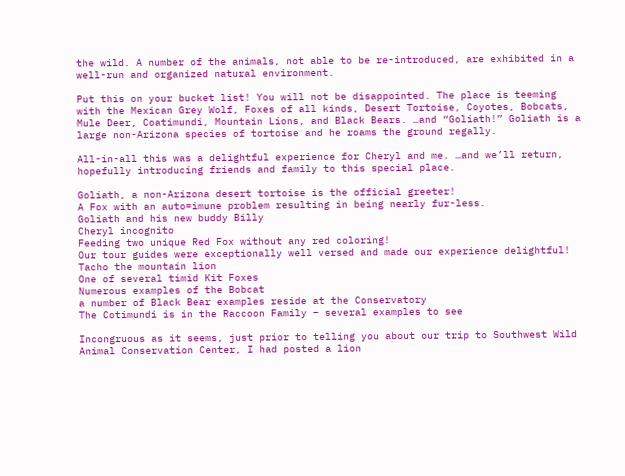the wild. A number of the animals, not able to be re-introduced, are exhibited in a well-run and organized natural environment.

Put this on your bucket list! You will not be disappointed. The place is teeming with the Mexican Grey Wolf, Foxes of all kinds, Desert Tortoise, Coyotes, Bobcats, Mule Deer, Coatimundi, Mountain Lions, and Black Bears. …and “Goliath!” Goliath is a large non-Arizona species of tortoise and he roams the ground regally.

All-in-all this was a delightful experience for Cheryl and me. …and we’ll return, hopefully introducing friends and family to this special place.

Goliath, a non-Arizona desert tortoise is the official greeter!
A Fox with an auto=imune problem resulting in being nearly fur-less.
Goliath and his new buddy Billy
Cheryl incognito
Feeding two unique Red Fox without any red coloring!
Our tour guides were exceptionally well versed and made our experience delightful!
Tacho the mountain lion
One of several timid Kit Foxes
Numerous examples of the Bobcat
a number of Black Bear examples reside at the Conservatory
The Cotimundi is in the Raccoon Family – several examples to see

Incongruous as it seems, just prior to telling you about our trip to Southwest Wild Animal Conservation Center, I had posted a lion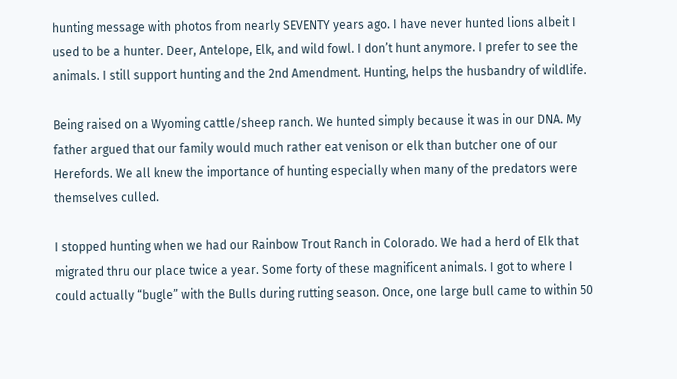hunting message with photos from nearly SEVENTY years ago. I have never hunted lions albeit I used to be a hunter. Deer, Antelope, Elk, and wild fowl. I don’t hunt anymore. I prefer to see the animals. I still support hunting and the 2nd Amendment. Hunting, helps the husbandry of wildlife.

Being raised on a Wyoming cattle/sheep ranch. We hunted simply because it was in our DNA. My father argued that our family would much rather eat venison or elk than butcher one of our Herefords. We all knew the importance of hunting especially when many of the predators were themselves culled.

I stopped hunting when we had our Rainbow Trout Ranch in Colorado. We had a herd of Elk that migrated thru our place twice a year. Some forty of these magnificent animals. I got to where I could actually “bugle” with the Bulls during rutting season. Once, one large bull came to within 50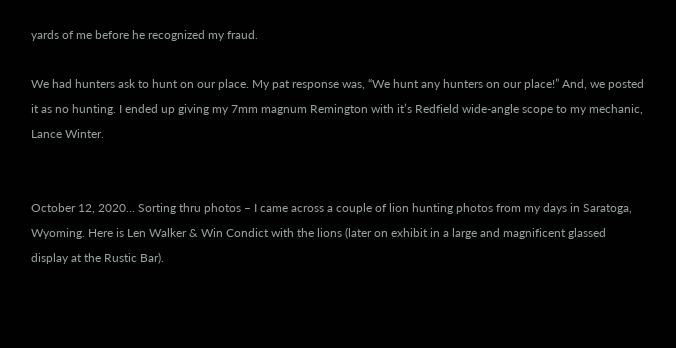yards of me before he recognized my fraud.

We had hunters ask to hunt on our place. My pat response was, “We hunt any hunters on our place!” And, we posted it as no hunting. I ended up giving my 7mm magnum Remington with it’s Redfield wide-angle scope to my mechanic, Lance Winter.


October 12, 2020… Sorting thru photos – I came across a couple of lion hunting photos from my days in Saratoga, Wyoming. Here is Len Walker & Win Condict with the lions (later on exhibit in a large and magnificent glassed display at the Rustic Bar).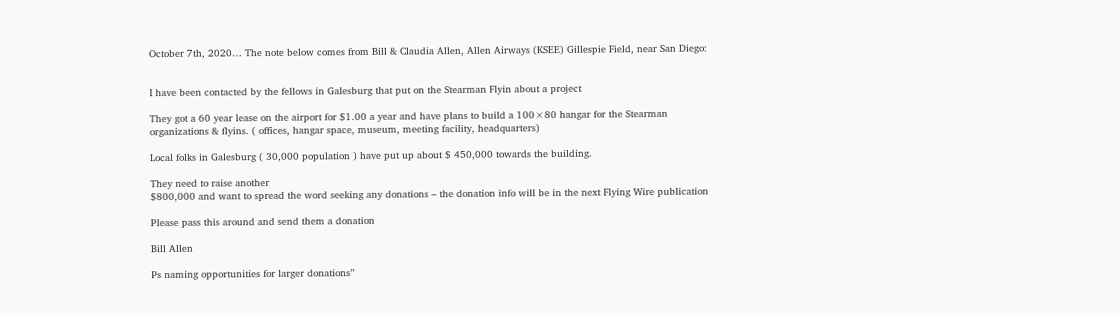October 7th, 2020… The note below comes from Bill & Claudia Allen, Allen Airways (KSEE) Gillespie Field, near San Diego:


I have been contacted by the fellows in Galesburg that put on the Stearman Flyin about a project

They got a 60 year lease on the airport for $1.00 a year and have plans to build a 100×80 hangar for the Stearman organizations & flyins. ( offices, hangar space, museum, meeting facility, headquarters)

Local folks in Galesburg ( 30,000 population ) have put up about $ 450,000 towards the building.

They need to raise another
$800,000 and want to spread the word seeking any donations – the donation info will be in the next Flying Wire publication

Please pass this around and send them a donation

Bill Allen

Ps naming opportunities for larger donations”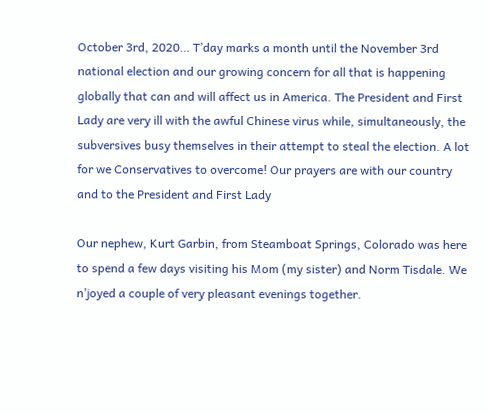October 3rd, 2020… T’day marks a month until the November 3rd national election and our growing concern for all that is happening globally that can and will affect us in America. The President and First Lady are very ill with the awful Chinese virus while, simultaneously, the subversives busy themselves in their attempt to steal the election. A lot for we Conservatives to overcome! Our prayers are with our country and to the President and First Lady

Our nephew, Kurt Garbin, from Steamboat Springs, Colorado was here to spend a few days visiting his Mom (my sister) and Norm Tisdale. We n’joyed a couple of very pleasant evenings together.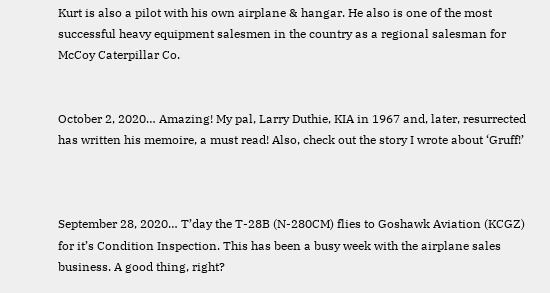Kurt is also a pilot with his own airplane & hangar. He also is one of the most successful heavy equipment salesmen in the country as a regional salesman for McCoy Caterpillar Co.


October 2, 2020… Amazing! My pal, Larry Duthie, KIA in 1967 and, later, resurrected has written his memoire, a must read! Also, check out the story I wrote about ‘Gruff!’



September 28, 2020… T’day the T-28B (N-280CM) flies to Goshawk Aviation (KCGZ) for it’s Condition Inspection. This has been a busy week with the airplane sales business. A good thing, right?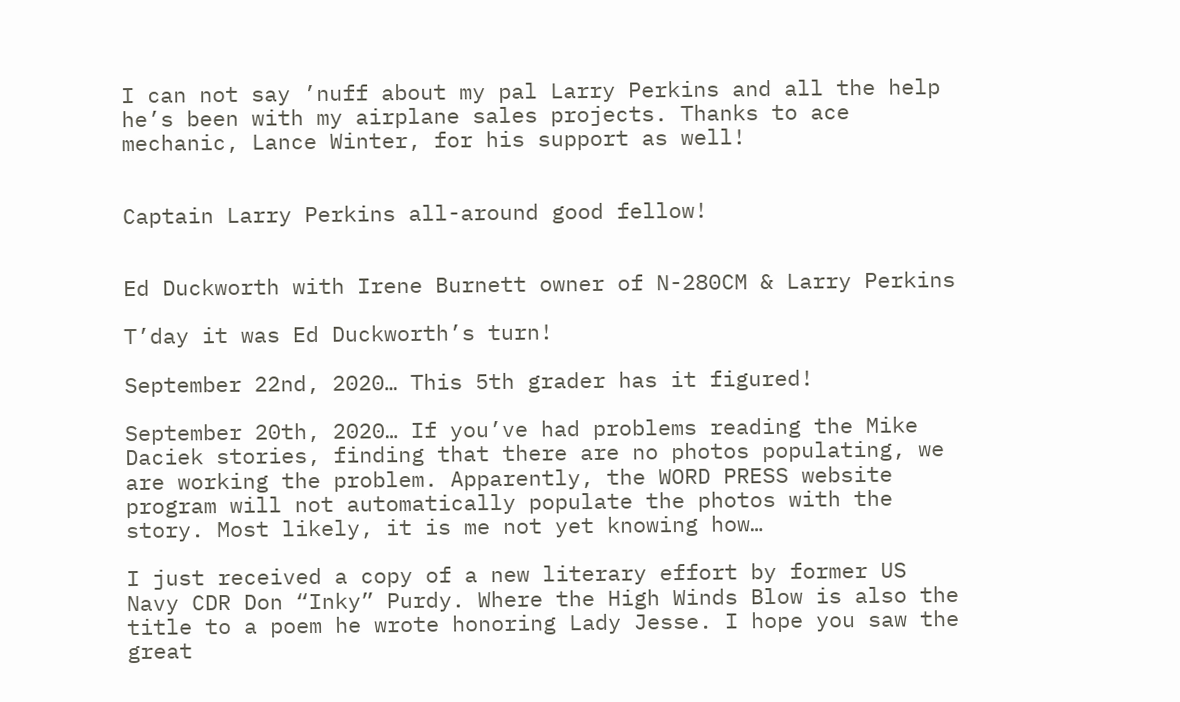I can not say ’nuff about my pal Larry Perkins and all the help he’s been with my airplane sales projects. Thanks to ace mechanic, Lance Winter, for his support as well!


Captain Larry Perkins all-around good fellow!


Ed Duckworth with Irene Burnett owner of N-280CM & Larry Perkins

T’day it was Ed Duckworth’s turn!

September 22nd, 2020… This 5th grader has it figured!

September 20th, 2020… If you’ve had problems reading the Mike Daciek stories, finding that there are no photos populating, we are working the problem. Apparently, the WORD PRESS website program will not automatically populate the photos with the story. Most likely, it is me not yet knowing how…

I just received a copy of a new literary effort by former US Navy CDR Don “Inky” Purdy. Where the High Winds Blow is also the title to a poem he wrote honoring Lady Jesse. I hope you saw the great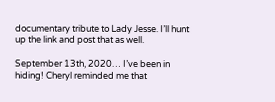documentary tribute to Lady Jesse. I’ll hunt up the link and post that as well.

September 13th, 2020… I’ve been in hiding! Cheryl reminded me that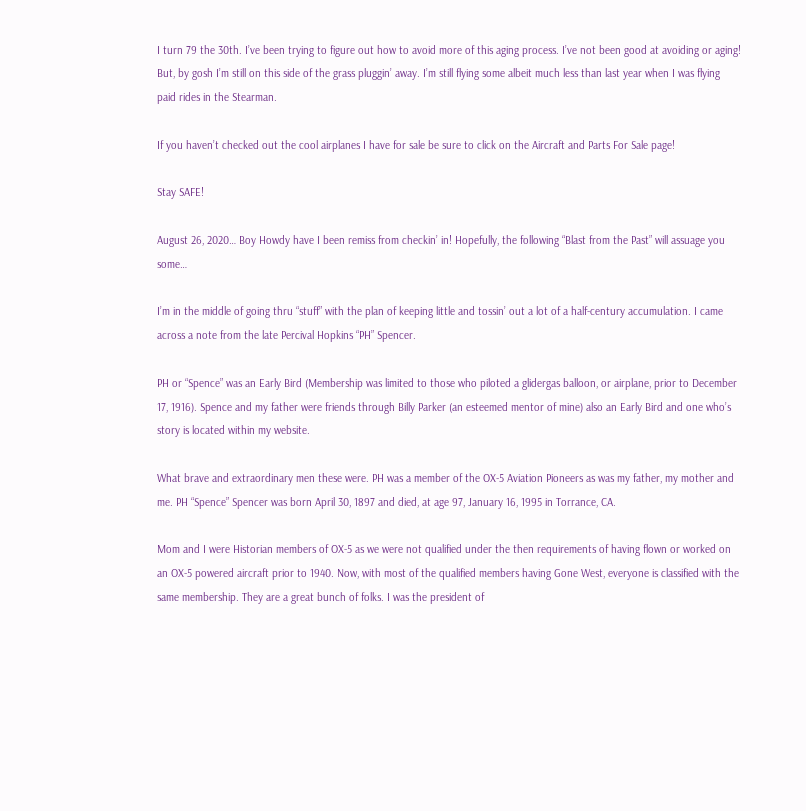I turn 79 the 30th. I’ve been trying to figure out how to avoid more of this aging process. I’ve not been good at avoiding or aging! But, by gosh I’m still on this side of the grass pluggin’ away. I’m still flying some albeit much less than last year when I was flying paid rides in the Stearman.

If you haven’t checked out the cool airplanes I have for sale be sure to click on the Aircraft and Parts For Sale page!

Stay SAFE!

August 26, 2020… Boy Howdy have I been remiss from checkin’ in! Hopefully, the following “Blast from the Past” will assuage you some…

I’m in the middle of going thru “stuff” with the plan of keeping little and tossin’ out a lot of a half-century accumulation. I came across a note from the late Percival Hopkins “PH” Spencer.

PH or “Spence” was an Early Bird (Membership was limited to those who piloted a glidergas balloon, or airplane, prior to December 17, 1916). Spence and my father were friends through Billy Parker (an esteemed mentor of mine) also an Early Bird and one who’s story is located within my website.

What brave and extraordinary men these were. PH was a member of the OX-5 Aviation Pioneers as was my father, my mother and me. PH “Spence” Spencer was born April 30, 1897 and died, at age 97, January 16, 1995 in Torrance, CA.

Mom and I were Historian members of OX-5 as we were not qualified under the then requirements of having flown or worked on an OX-5 powered aircraft prior to 1940. Now, with most of the qualified members having Gone West, everyone is classified with the same membership. They are a great bunch of folks. I was the president of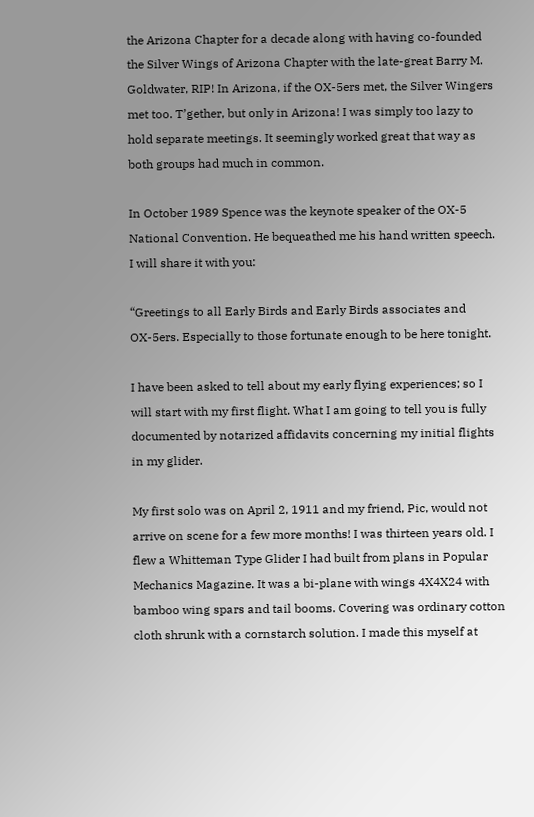the Arizona Chapter for a decade along with having co-founded the Silver Wings of Arizona Chapter with the late-great Barry M. Goldwater, RIP! In Arizona, if the OX-5ers met, the Silver Wingers met too. T’gether, but only in Arizona! I was simply too lazy to hold separate meetings. It seemingly worked great that way as both groups had much in common.

In October 1989 Spence was the keynote speaker of the OX-5 National Convention. He bequeathed me his hand written speech. I will share it with you:

“Greetings to all Early Birds and Early Birds associates and OX-5ers. Especially to those fortunate enough to be here tonight.

I have been asked to tell about my early flying experiences; so I will start with my first flight. What I am going to tell you is fully documented by notarized affidavits concerning my initial flights in my glider.

My first solo was on April 2, 1911 and my friend, Pic, would not arrive on scene for a few more months! I was thirteen years old. I flew a Whitteman Type Glider I had built from plans in Popular Mechanics Magazine. It was a bi-plane with wings 4X4X24 with bamboo wing spars and tail booms. Covering was ordinary cotton cloth shrunk with a cornstarch solution. I made this myself at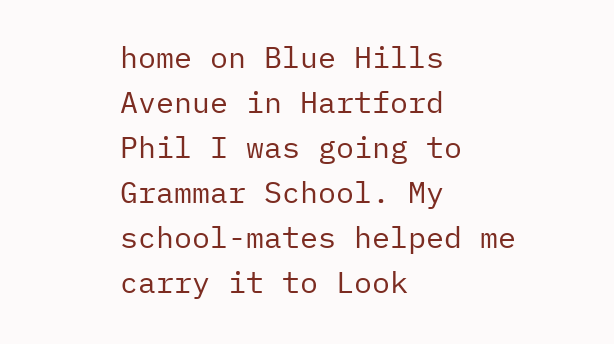home on Blue Hills Avenue in Hartford Phil I was going to Grammar School. My school-mates helped me carry it to Look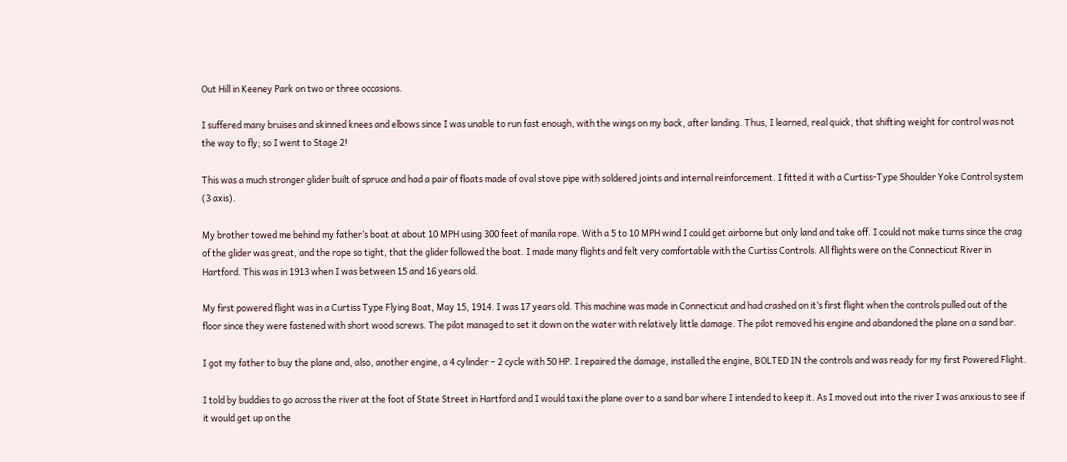Out Hill in Keeney Park on two or three occasions.

I suffered many bruises and skinned knees and elbows since I was unable to run fast enough, with the wings on my back, after landing. Thus, I learned, real quick, that shifting weight for control was not the way to fly; so I went to Stage 2!

This was a much stronger glider built of spruce and had a pair of floats made of oval stove pipe with soldered joints and internal reinforcement. I fitted it with a Curtiss-Type Shoulder Yoke Control system (3 axis).

My brother towed me behind my father’s boat at about 10 MPH using 300 feet of manila rope. With a 5 to 10 MPH wind I could get airborne but only land and take off. I could not make turns since the crag of the glider was great, and the rope so tight, that the glider followed the boat. I made many flights and felt very comfortable with the Curtiss Controls. All flights were on the Connecticut River in Hartford. This was in 1913 when I was between 15 and 16 years old.

My first powered flight was in a Curtiss Type Flying Boat, May 15, 1914. I was 17 years old. This machine was made in Connecticut and had crashed on it’s first flight when the controls pulled out of the floor since they were fastened with short wood screws. The pilot managed to set it down on the water with relatively little damage. The pilot removed his engine and abandoned the plane on a sand bar.

I got my father to buy the plane and, also, another engine, a 4 cylinder – 2 cycle with 50 HP. I repaired the damage, installed the engine, BOLTED IN the controls and was ready for my first Powered Flight.

I told by buddies to go across the river at the foot of State Street in Hartford and I would taxi the plane over to a sand bar where I intended to keep it. As I moved out into the river I was anxious to see if it would get up on the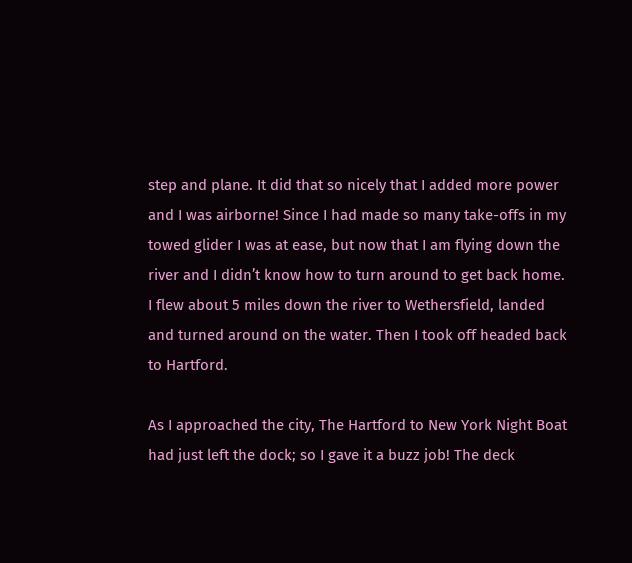step and plane. It did that so nicely that I added more power and I was airborne! Since I had made so many take-offs in my towed glider I was at ease, but now that I am flying down the river and I didn’t know how to turn around to get back home. I flew about 5 miles down the river to Wethersfield, landed and turned around on the water. Then I took off headed back to Hartford.

As I approached the city, The Hartford to New York Night Boat had just left the dock; so I gave it a buzz job! The deck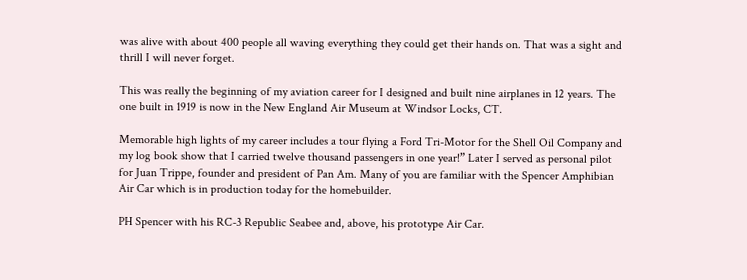was alive with about 400 people all waving everything they could get their hands on. That was a sight and thrill I will never forget.

This was really the beginning of my aviation career for I designed and built nine airplanes in 12 years. The one built in 1919 is now in the New England Air Museum at Windsor Locks, CT.

Memorable high lights of my career includes a tour flying a Ford Tri-Motor for the Shell Oil Company and my log book show that I carried twelve thousand passengers in one year!” Later I served as personal pilot for Juan Trippe, founder and president of Pan Am. Many of you are familiar with the Spencer Amphibian Air Car which is in production today for the homebuilder.

PH Spencer with his RC-3 Republic Seabee and, above, his prototype Air Car.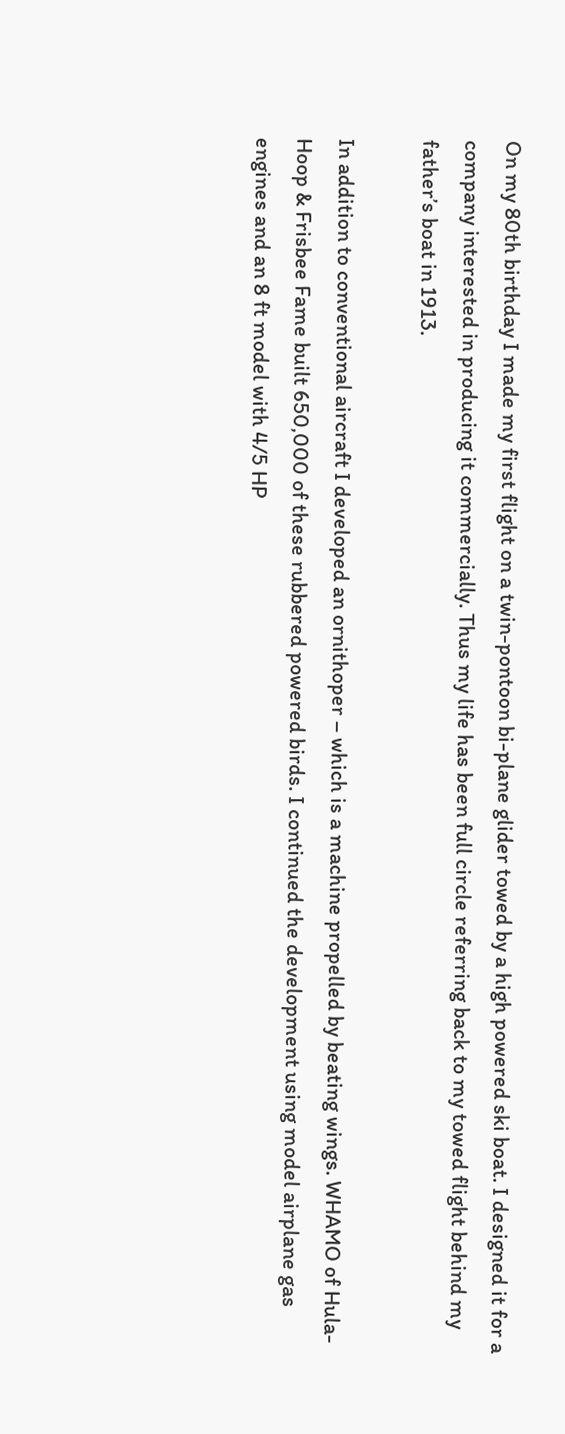On my 80th birthday I made my first flight on a twin-pontoon bi-plane glider towed by a high powered ski boat. I designed it for a company interested in producing it commercially. Thus my life has been full circle referring back to my towed flight behind my father’s boat in 1913.

In addition to conventional aircraft I developed an ornithoper – which is a machine propelled by beating wings. WHAMO of Hula-Hoop & Frisbee Fame built 650,000 of these rubbered powered birds. I continued the development using model airplane gas engines and an 8 ft model with 4/5 HP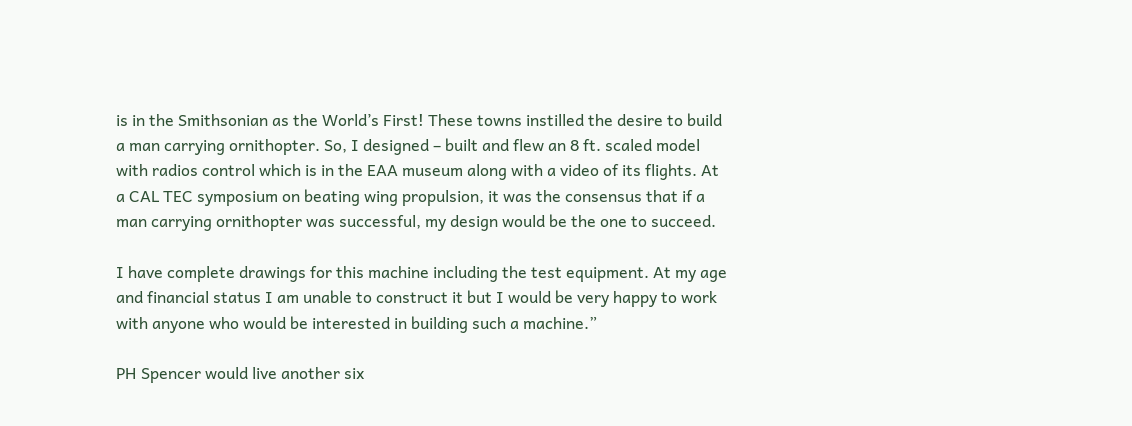is in the Smithsonian as the World’s First! These towns instilled the desire to build a man carrying ornithopter. So, I designed – built and flew an 8 ft. scaled model with radios control which is in the EAA museum along with a video of its flights. At a CAL TEC symposium on beating wing propulsion, it was the consensus that if a man carrying ornithopter was successful, my design would be the one to succeed.

I have complete drawings for this machine including the test equipment. At my age and financial status I am unable to construct it but I would be very happy to work with anyone who would be interested in building such a machine.”

PH Spencer would live another six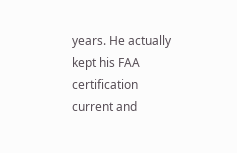years. He actually kept his FAA certification current and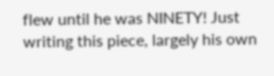flew until he was NINETY! Just writing this piece, largely his own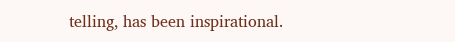telling, has been inspirational.